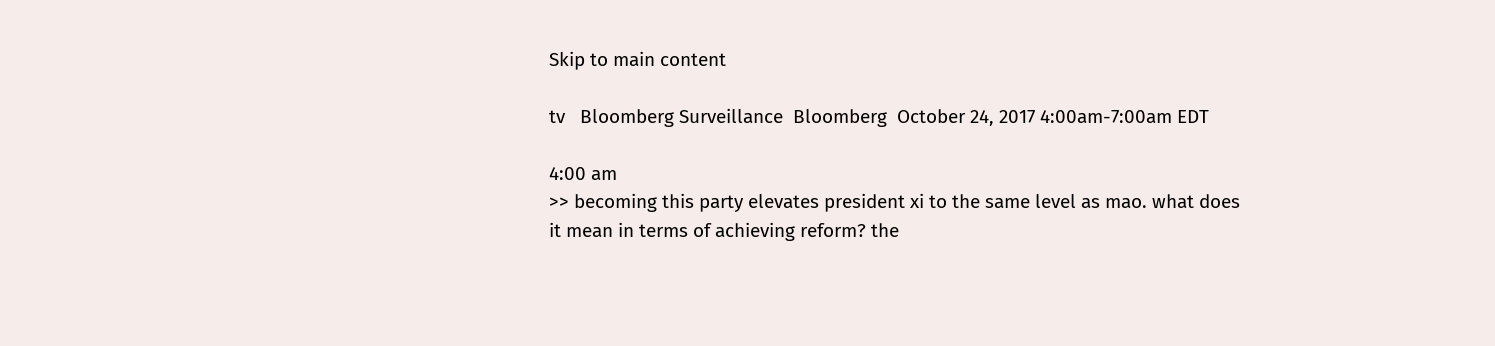Skip to main content

tv   Bloomberg Surveillance  Bloomberg  October 24, 2017 4:00am-7:00am EDT

4:00 am
>> becoming this party elevates president xi to the same level as mao. what does it mean in terms of achieving reform? the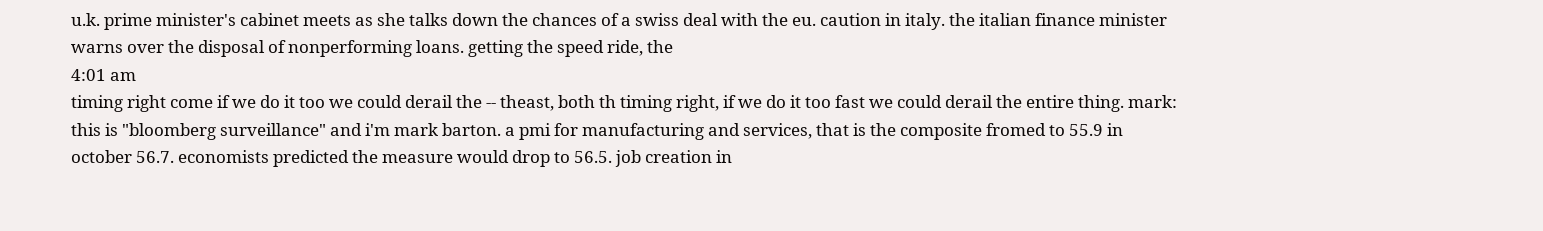u.k. prime minister's cabinet meets as she talks down the chances of a swiss deal with the eu. caution in italy. the italian finance minister warns over the disposal of nonperforming loans. getting the speed ride, the
4:01 am
timing right come if we do it too we could derail the -- theast, both th timing right, if we do it too fast we could derail the entire thing. mark: this is "bloomberg surveillance" and i'm mark barton. a pmi for manufacturing and services, that is the composite fromed to 55.9 in october 56.7. economists predicted the measure would drop to 56.5. job creation in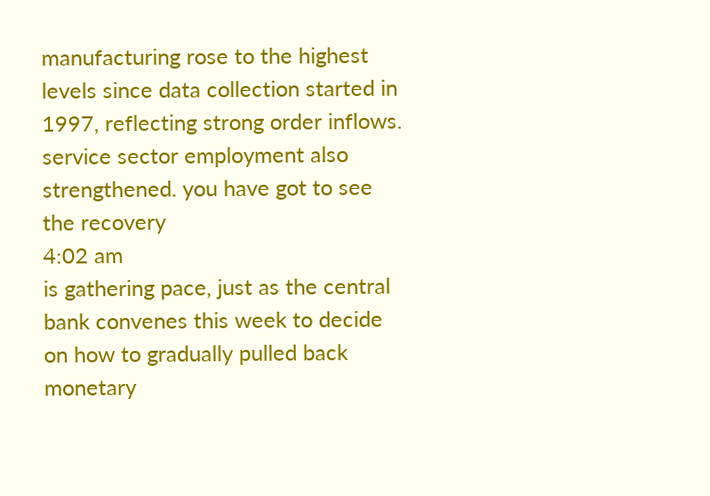manufacturing rose to the highest levels since data collection started in 1997, reflecting strong order inflows. service sector employment also strengthened. you have got to see the recovery
4:02 am
is gathering pace, just as the central bank convenes this week to decide on how to gradually pulled back monetary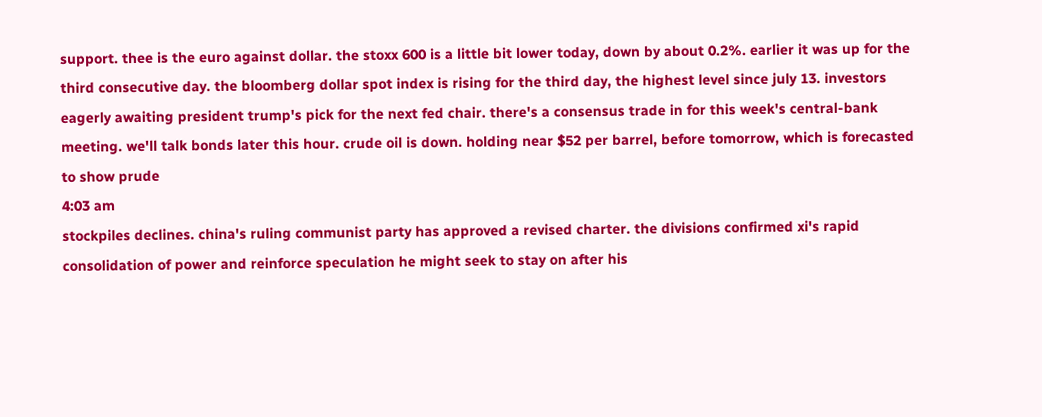support. thee is the euro against dollar. the stoxx 600 is a little bit lower today, down by about 0.2%. earlier it was up for the third consecutive day. the bloomberg dollar spot index is rising for the third day, the highest level since july 13. investors eagerly awaiting president trump's pick for the next fed chair. there's a consensus trade in for this week's central-bank meeting. we'll talk bonds later this hour. crude oil is down. holding near $52 per barrel, before tomorrow, which is forecasted to show prude
4:03 am
stockpiles declines. china's ruling communist party has approved a revised charter. the divisions confirmed xi's rapid consolidation of power and reinforce speculation he might seek to stay on after his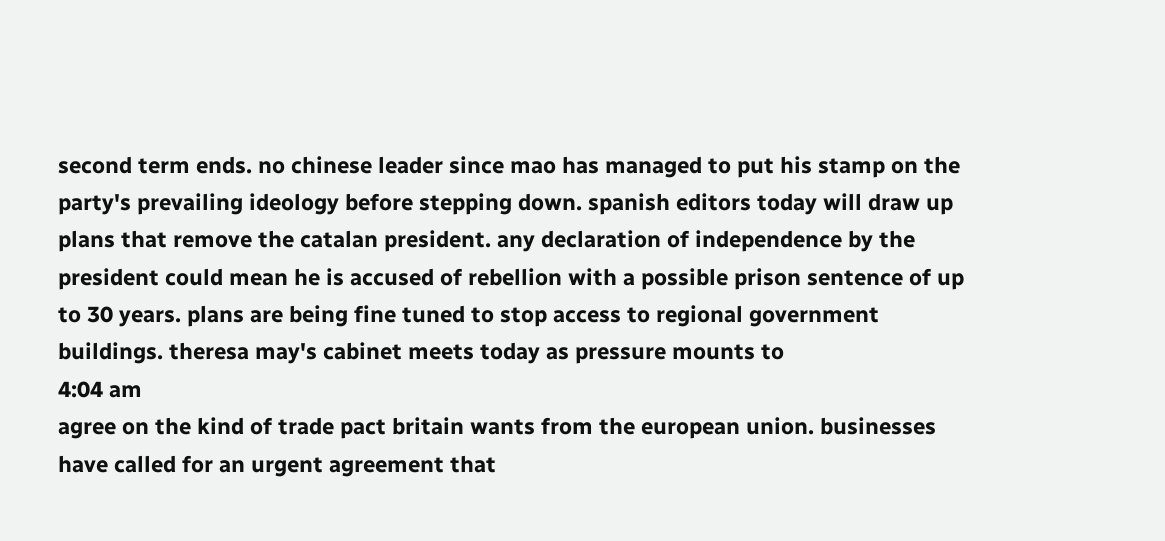second term ends. no chinese leader since mao has managed to put his stamp on the party's prevailing ideology before stepping down. spanish editors today will draw up plans that remove the catalan president. any declaration of independence by the president could mean he is accused of rebellion with a possible prison sentence of up to 30 years. plans are being fine tuned to stop access to regional government buildings. theresa may's cabinet meets today as pressure mounts to
4:04 am
agree on the kind of trade pact britain wants from the european union. businesses have called for an urgent agreement that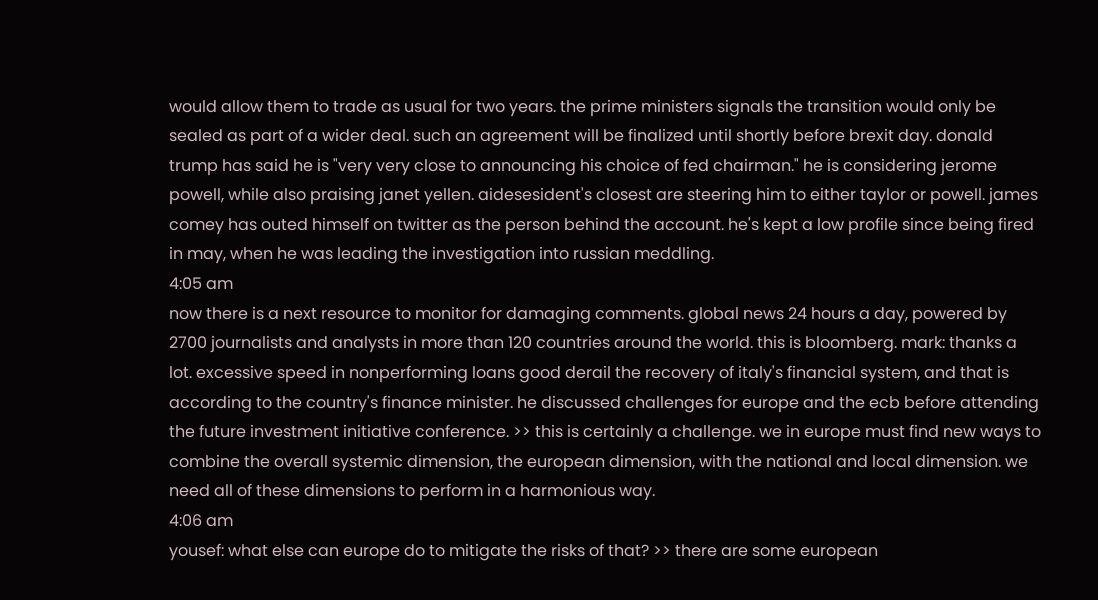would allow them to trade as usual for two years. the prime ministers signals the transition would only be sealed as part of a wider deal. such an agreement will be finalized until shortly before brexit day. donald trump has said he is "very very close to announcing his choice of fed chairman." he is considering jerome powell, while also praising janet yellen. aidesesident's closest are steering him to either taylor or powell. james comey has outed himself on twitter as the person behind the account. he's kept a low profile since being fired in may, when he was leading the investigation into russian meddling.
4:05 am
now there is a next resource to monitor for damaging comments. global news 24 hours a day, powered by 2700 journalists and analysts in more than 120 countries around the world. this is bloomberg. mark: thanks a lot. excessive speed in nonperforming loans good derail the recovery of italy's financial system, and that is according to the country's finance minister. he discussed challenges for europe and the ecb before attending the future investment initiative conference. >> this is certainly a challenge. we in europe must find new ways to combine the overall systemic dimension, the european dimension, with the national and local dimension. we need all of these dimensions to perform in a harmonious way.
4:06 am
yousef: what else can europe do to mitigate the risks of that? >> there are some european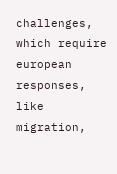challenges, which require european responses, like migration,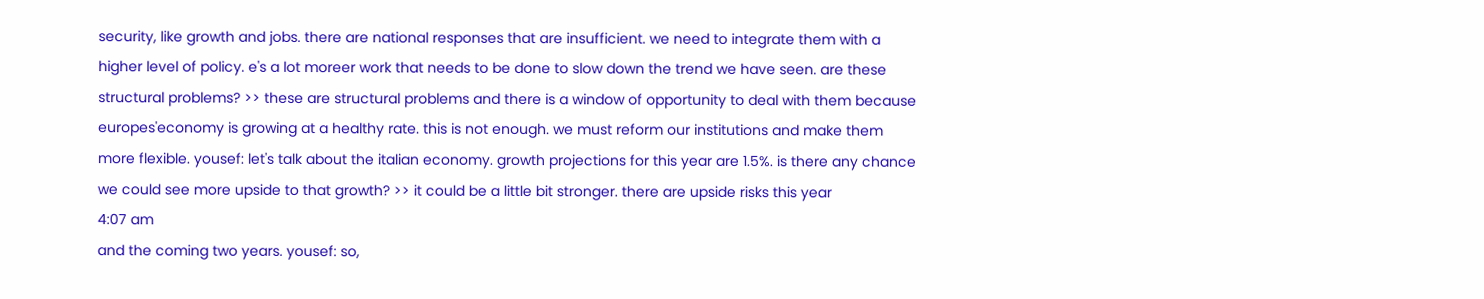security, like growth and jobs. there are national responses that are insufficient. we need to integrate them with a higher level of policy. e's a lot moreer work that needs to be done to slow down the trend we have seen. are these structural problems? >> these are structural problems and there is a window of opportunity to deal with them because europes'economy is growing at a healthy rate. this is not enough. we must reform our institutions and make them more flexible. yousef: let's talk about the italian economy. growth projections for this year are 1.5%. is there any chance we could see more upside to that growth? >> it could be a little bit stronger. there are upside risks this year
4:07 am
and the coming two years. yousef: so,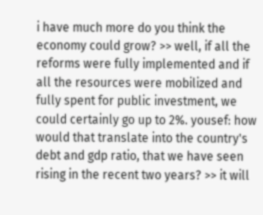i have much more do you think the economy could grow? >> well, if all the reforms were fully implemented and if all the resources were mobilized and fully spent for public investment, we could certainly go up to 2%. yousef: how would that translate into the country's debt and gdp ratio, that we have seen rising in the recent two years? >> it will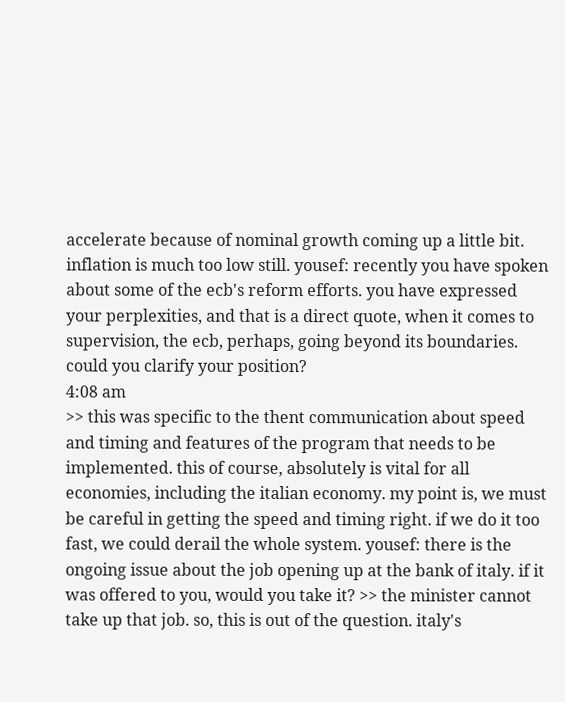accelerate because of nominal growth coming up a little bit. inflation is much too low still. yousef: recently you have spoken about some of the ecb's reform efforts. you have expressed your perplexities, and that is a direct quote, when it comes to supervision, the ecb, perhaps, going beyond its boundaries. could you clarify your position?
4:08 am
>> this was specific to the thent communication about speed and timing and features of the program that needs to be implemented. this of course, absolutely is vital for all economies, including the italian economy. my point is, we must be careful in getting the speed and timing right. if we do it too fast, we could derail the whole system. yousef: there is the ongoing issue about the job opening up at the bank of italy. if it was offered to you, would you take it? >> the minister cannot take up that job. so, this is out of the question. italy's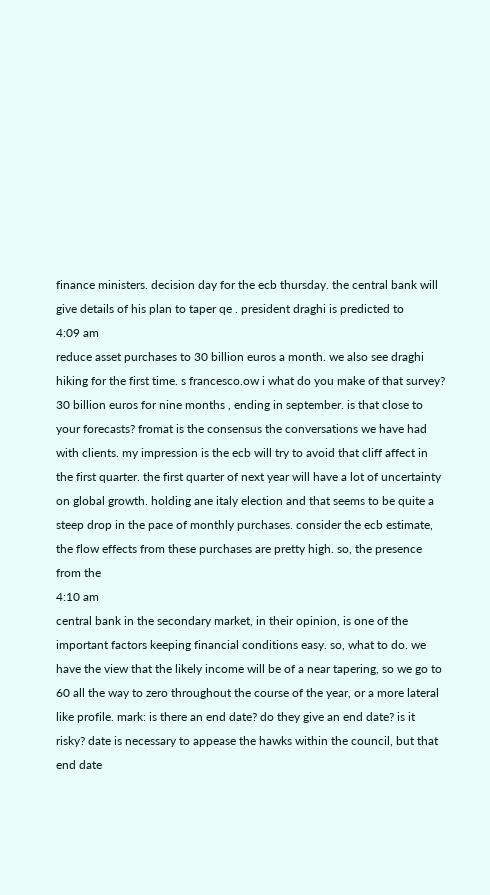finance ministers. decision day for the ecb thursday. the central bank will give details of his plan to taper qe . president draghi is predicted to
4:09 am
reduce asset purchases to 30 billion euros a month. we also see draghi hiking for the first time. s francesco.ow i what do you make of that survey? 30 billion euros for nine months , ending in september. is that close to your forecasts? fromat is the consensus the conversations we have had with clients. my impression is the ecb will try to avoid that cliff affect in the first quarter. the first quarter of next year will have a lot of uncertainty on global growth. holding ane italy election and that seems to be quite a steep drop in the pace of monthly purchases. consider the ecb estimate, the flow effects from these purchases are pretty high. so, the presence from the
4:10 am
central bank in the secondary market, in their opinion, is one of the important factors keeping financial conditions easy. so, what to do. we have the view that the likely income will be of a near tapering, so we go to 60 all the way to zero throughout the course of the year, or a more lateral like profile. mark: is there an end date? do they give an end date? is it risky? date is necessary to appease the hawks within the council, but that end date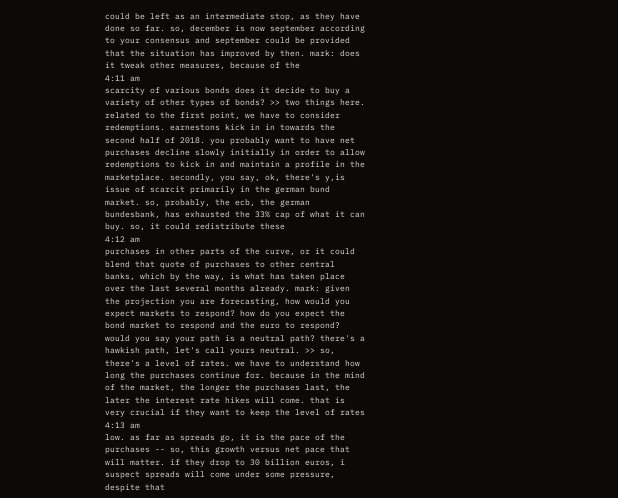could be left as an intermediate stop, as they have done so far. so, december is now september according to your consensus and september could be provided that the situation has improved by then. mark: does it tweak other measures, because of the
4:11 am
scarcity of various bonds does it decide to buy a variety of other types of bonds? >> two things here. related to the first point, we have to consider redemptions. earnestons kick in in towards the second half of 2018. you probably want to have net purchases decline slowly initially in order to allow redemptions to kick in and maintain a profile in the marketplace. secondly, you say, ok, there's y,is issue of scarcit primarily in the german bund market. so, probably, the ecb, the german bundesbank, has exhausted the 33% cap of what it can buy. so, it could redistribute these
4:12 am
purchases in other parts of the curve, or it could blend that quote of purchases to other central banks, which by the way, is what has taken place over the last several months already. mark: given the projection you are forecasting, how would you expect markets to respond? how do you expect the bond market to respond and the euro to respond? would you say your path is a neutral path? there's a hawkish path, let's call yours neutral. >> so, there's a level of rates. we have to understand how long the purchases continue for. because in the mind of the market, the longer the purchases last, the later the interest rate hikes will come. that is very crucial if they want to keep the level of rates
4:13 am
low. as far as spreads go, it is the pace of the purchases -- so, this growth versus net pace that will matter. if they drop to 30 billion euros, i suspect spreads will come under some pressure, despite that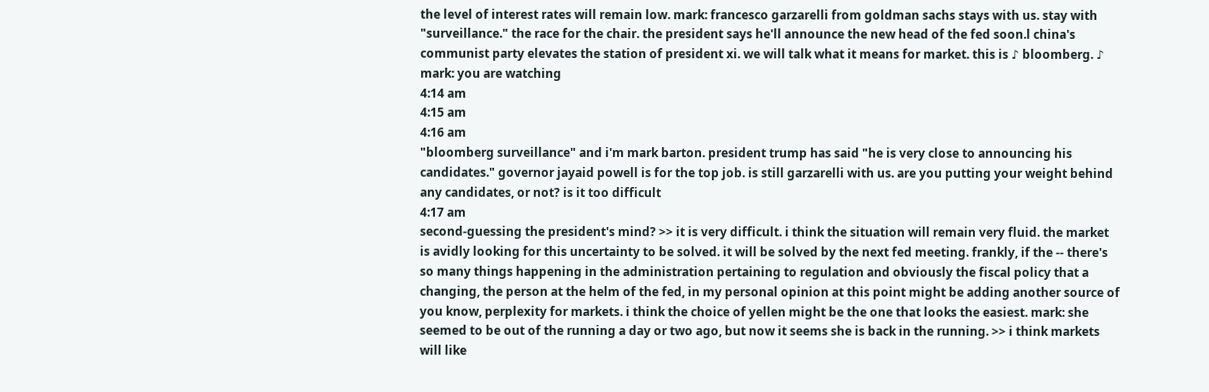the level of interest rates will remain low. mark: francesco garzarelli from goldman sachs stays with us. stay with "surveillance." the race for the chair. the president says he'll announce the new head of the fed soon.l china's communist party elevates the station of president xi. we will talk what it means for market. this is ♪ bloomberg. ♪ mark: you are watching
4:14 am
4:15 am
4:16 am
"bloomberg surveillance" and i'm mark barton. president trump has said "he is very close to announcing his candidates." governor jayaid powell is for the top job. is still garzarelli with us. are you putting your weight behind any candidates, or not? is it too difficult
4:17 am
second-guessing the president's mind? >> it is very difficult. i think the situation will remain very fluid. the market is avidly looking for this uncertainty to be solved. it will be solved by the next fed meeting. frankly, if the -- there's so many things happening in the administration pertaining to regulation and obviously the fiscal policy that a changing, the person at the helm of the fed, in my personal opinion at this point might be adding another source of you know, perplexity for markets. i think the choice of yellen might be the one that looks the easiest. mark: she seemed to be out of the running a day or two ago, but now it seems she is back in the running. >> i think markets will like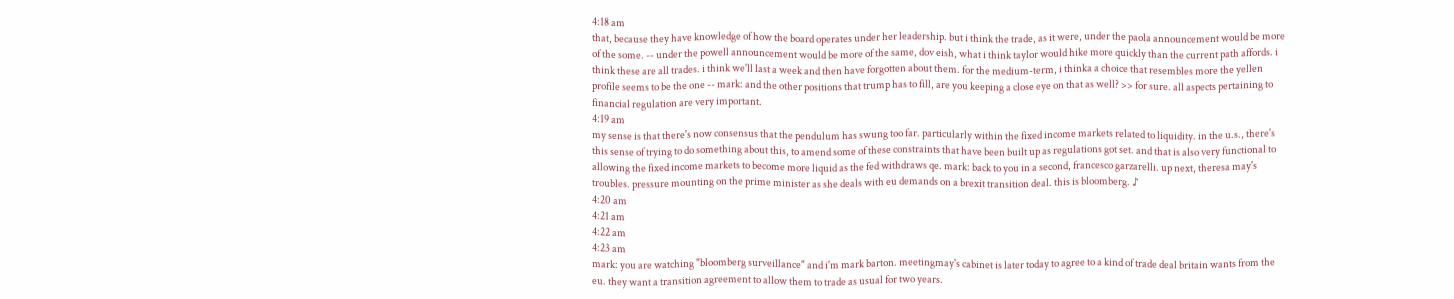4:18 am
that, because they have knowledge of how the board operates under her leadership. but i think the trade, as it were, under the paola announcement would be more of the some. -- under the powell announcement would be more of the same, dov eish, what i think taylor would hike more quickly than the current path affords. i think these are all trades. i think we'll last a week and then have forgotten about them. for the medium-term, i thinka a choice that resembles more the yellen profile seems to be the one -- mark: and the other positions that trump has to fill, are you keeping a close eye on that as well? >> for sure. all aspects pertaining to financial regulation are very important.
4:19 am
my sense is that there's now consensus that the pendulum has swung too far. particularly within the fixed income markets related to liquidity. in the u.s., there's this sense of trying to do something about this, to amend some of these constraints that have been built up as regulations got set. and that is also very functional to allowing the fixed income markets to become more liquid as the fed withdraws qe. mark: back to you in a second, francesco garzarelli. up next, theresa may's troubles. pressure mounting on the prime minister as she deals with eu demands on a brexit transition deal. this is bloomberg. ♪
4:20 am
4:21 am
4:22 am
4:23 am
mark: you are watching "bloomberg surveillance" and i'm mark barton. meetingmay's cabinet is later today to agree to a kind of trade deal britain wants from the eu. they want a transition agreement to allow them to trade as usual for two years.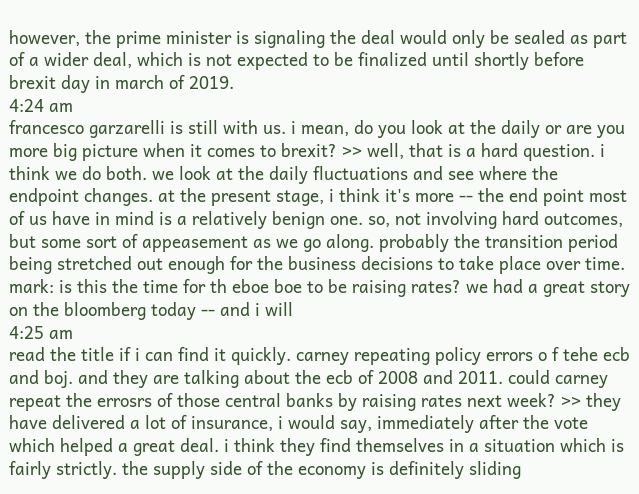however, the prime minister is signaling the deal would only be sealed as part of a wider deal, which is not expected to be finalized until shortly before brexit day in march of 2019.
4:24 am
francesco garzarelli is still with us. i mean, do you look at the daily or are you more big picture when it comes to brexit? >> well, that is a hard question. i think we do both. we look at the daily fluctuations and see where the endpoint changes. at the present stage, i think it's more -- the end point most of us have in mind is a relatively benign one. so, not involving hard outcomes, but some sort of appeasement as we go along. probably the transition period being stretched out enough for the business decisions to take place over time. mark: is this the time for th eboe boe to be raising rates? we had a great story on the bloomberg today -- and i will
4:25 am
read the title if i can find it quickly. carney repeating policy errors o f tehe ecb and boj. and they are talking about the ecb of 2008 and 2011. could carney repeat the errosrs of those central banks by raising rates next week? >> they have delivered a lot of insurance, i would say, immediately after the vote which helped a great deal. i think they find themselves in a situation which is fairly strictly. the supply side of the economy is definitely sliding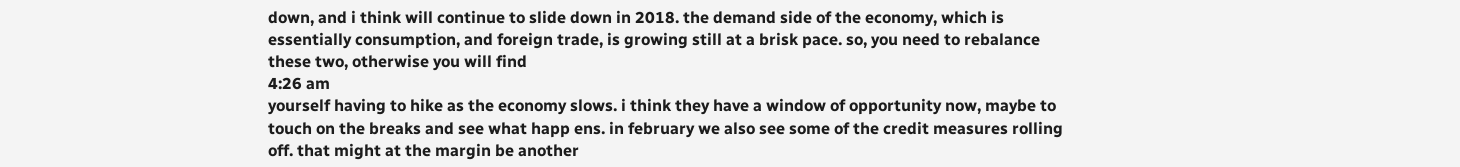down, and i think will continue to slide down in 2018. the demand side of the economy, which is essentially consumption, and foreign trade, is growing still at a brisk pace. so, you need to rebalance these two, otherwise you will find
4:26 am
yourself having to hike as the economy slows. i think they have a window of opportunity now, maybe to touch on the breaks and see what happ ens. in february we also see some of the credit measures rolling off. that might at the margin be another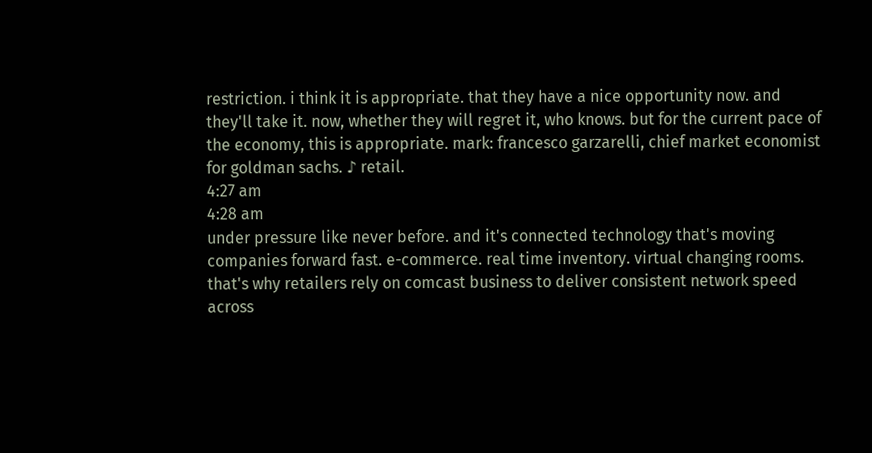restriction. i think it is appropriate. that they have a nice opportunity now. and they'll take it. now, whether they will regret it, who knows. but for the current pace of the economy, this is appropriate. mark: francesco garzarelli, chief market economist for goldman sachs. ♪ retail.
4:27 am
4:28 am
under pressure like never before. and it's connected technology that's moving companies forward fast. e-commerce. real time inventory. virtual changing rooms. that's why retailers rely on comcast business to deliver consistent network speed across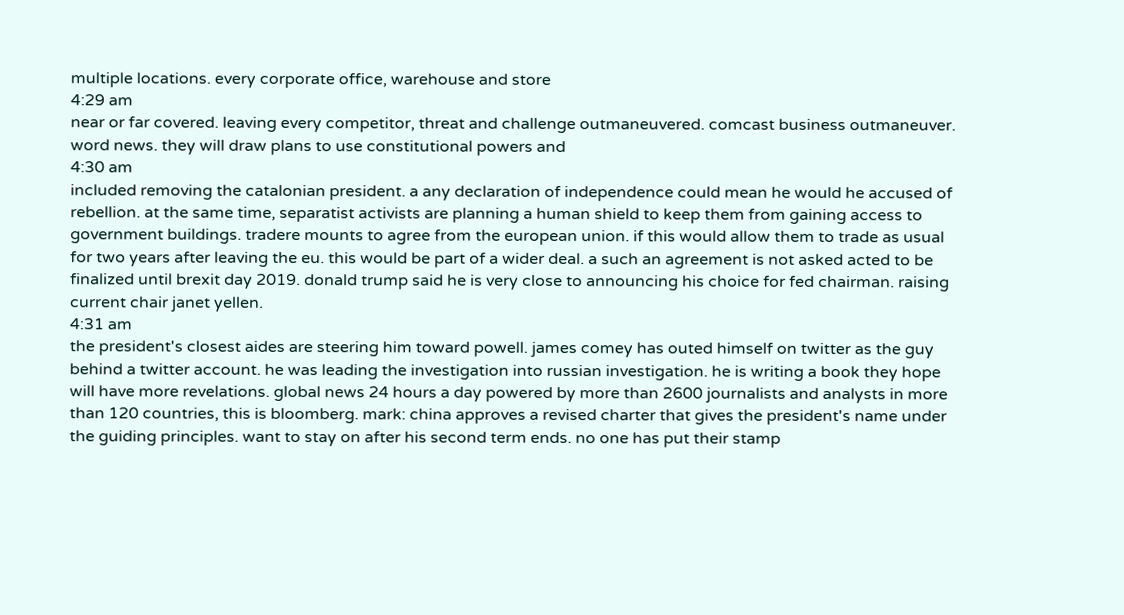multiple locations. every corporate office, warehouse and store
4:29 am
near or far covered. leaving every competitor, threat and challenge outmaneuvered. comcast business outmaneuver. word news. they will draw plans to use constitutional powers and
4:30 am
included removing the catalonian president. a any declaration of independence could mean he would he accused of rebellion. at the same time, separatist activists are planning a human shield to keep them from gaining access to government buildings. tradere mounts to agree from the european union. if this would allow them to trade as usual for two years after leaving the eu. this would be part of a wider deal. a such an agreement is not asked acted to be finalized until brexit day 2019. donald trump said he is very close to announcing his choice for fed chairman. raising current chair janet yellen.
4:31 am
the president's closest aides are steering him toward powell. james comey has outed himself on twitter as the guy behind a twitter account. he was leading the investigation into russian investigation. he is writing a book they hope will have more revelations. global news 24 hours a day powered by more than 2600 journalists and analysts in more than 120 countries, this is bloomberg. mark: china approves a revised charter that gives the president's name under the guiding principles. want to stay on after his second term ends. no one has put their stamp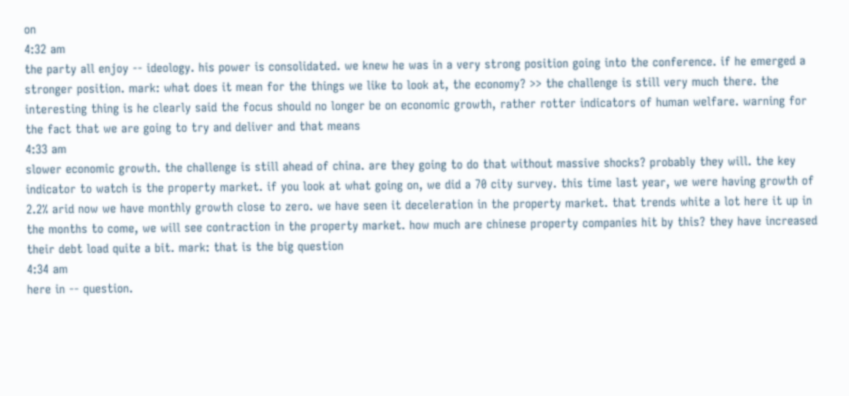on
4:32 am
the party all enjoy -- ideology. his power is consolidated. we knew he was in a very strong position going into the conference. if he emerged a stronger position. mark: what does it mean for the things we like to look at, the economy? >> the challenge is still very much there. the interesting thing is he clearly said the focus should no longer be on economic growth, rather rotter indicators of human welfare. warning for the fact that we are going to try and deliver and that means
4:33 am
slower economic growth. the challenge is still ahead of china. are they going to do that without massive shocks? probably they will. the key indicator to watch is the property market. if you look at what going on, we did a 70 city survey. this time last year, we were having growth of 2.2% arid now we have monthly growth close to zero. we have seen it deceleration in the property market. that trends white a lot here it up in the months to come, we will see contraction in the property market. how much are chinese property companies hit by this? they have increased their debt load quite a bit. mark: that is the big question
4:34 am
here in -- question.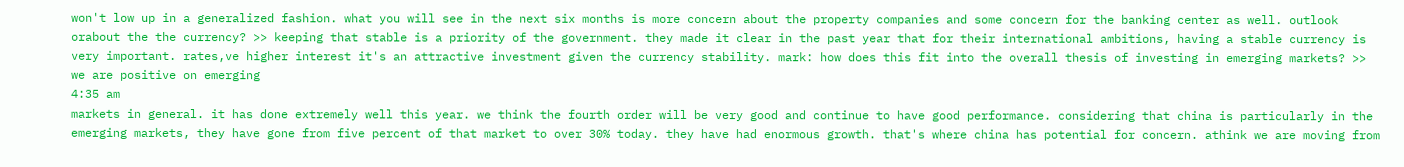won't low up in a generalized fashion. what you will see in the next six months is more concern about the property companies and some concern for the banking center as well. outlook orabout the the currency? >> keeping that stable is a priority of the government. they made it clear in the past year that for their international ambitions, having a stable currency is very important. rates,ve higher interest it's an attractive investment given the currency stability. mark: how does this fit into the overall thesis of investing in emerging markets? >> we are positive on emerging
4:35 am
markets in general. it has done extremely well this year. we think the fourth order will be very good and continue to have good performance. considering that china is particularly in the emerging markets, they have gone from five percent of that market to over 30% today. they have had enormous growth. that's where china has potential for concern. athink we are moving from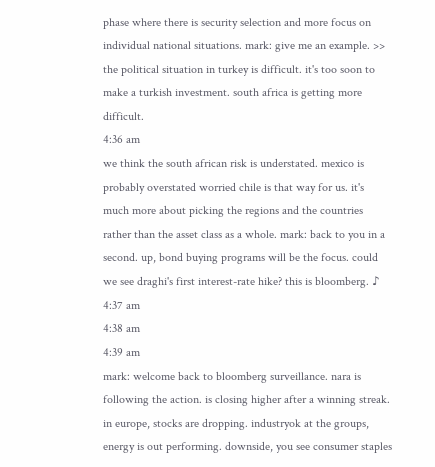phase where there is security selection and more focus on individual national situations. mark: give me an example. >> the political situation in turkey is difficult. it's too soon to make a turkish investment. south africa is getting more difficult.
4:36 am
we think the south african risk is understated. mexico is probably overstated worried chile is that way for us. it's much more about picking the regions and the countries rather than the asset class as a whole. mark: back to you in a second. up, bond buying programs will be the focus. could we see draghi's first interest-rate hike? this is bloomberg. ♪
4:37 am
4:38 am
4:39 am
mark: welcome back to bloomberg surveillance. nara is following the action. is closing higher after a winning streak. in europe, stocks are dropping. industryok at the groups, energy is out performing. downside, you see consumer staples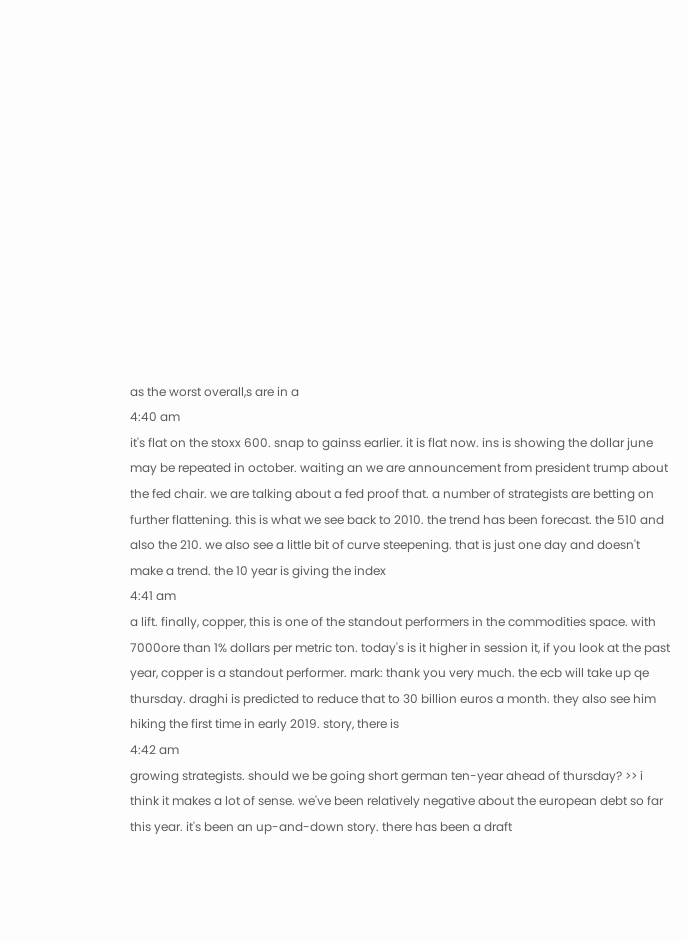as the worst overall,s are in a
4:40 am
it's flat on the stoxx 600. snap to gainss earlier. it is flat now. ins is showing the dollar june may be repeated in october. waiting an we are announcement from president trump about the fed chair. we are talking about a fed proof that. a number of strategists are betting on further flattening. this is what we see back to 2010. the trend has been forecast. the 510 and also the 210. we also see a little bit of curve steepening. that is just one day and doesn't make a trend. the 10 year is giving the index
4:41 am
a lift. finally, copper, this is one of the standout performers in the commodities space. with 7000ore than 1% dollars per metric ton. today's is it higher in session it, if you look at the past year, copper is a standout performer. mark: thank you very much. the ecb will take up qe thursday. draghi is predicted to reduce that to 30 billion euros a month. they also see him hiking the first time in early 2019. story, there is
4:42 am
growing strategists. should we be going short german ten-year ahead of thursday? >> i think it makes a lot of sense. we've been relatively negative about the european debt so far this year. it's been an up-and-down story. there has been a draft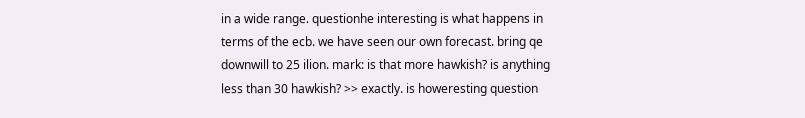in a wide range. questionhe interesting is what happens in terms of the ecb. we have seen our own forecast. bring qe downwill to 25 ilion. mark: is that more hawkish? is anything less than 30 hawkish? >> exactly. is howeresting question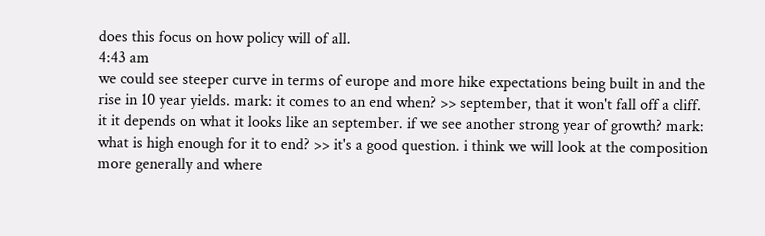does this focus on how policy will of all.
4:43 am
we could see steeper curve in terms of europe and more hike expectations being built in and the rise in 10 year yields. mark: it comes to an end when? >> september, that it won't fall off a cliff. it it depends on what it looks like an september. if we see another strong year of growth? mark: what is high enough for it to end? >> it's a good question. i think we will look at the composition more generally and where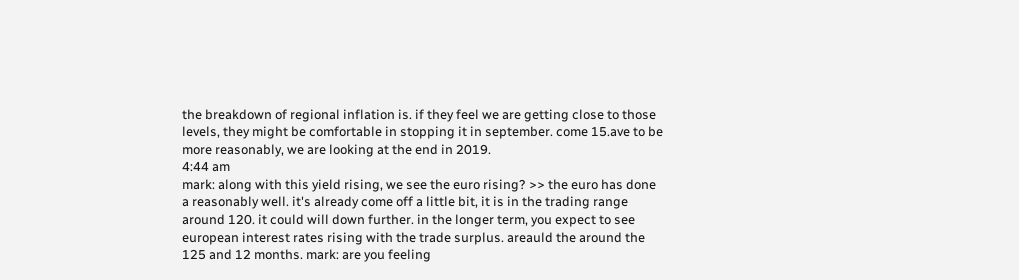the breakdown of regional inflation is. if they feel we are getting close to those levels, they might be comfortable in stopping it in september. come 15.ave to be more reasonably, we are looking at the end in 2019.
4:44 am
mark: along with this yield rising, we see the euro rising? >> the euro has done a reasonably well. it's already come off a little bit, it is in the trading range around 120. it could will down further. in the longer term, you expect to see european interest rates rising with the trade surplus. areauld the around the 125 and 12 months. mark: are you feeling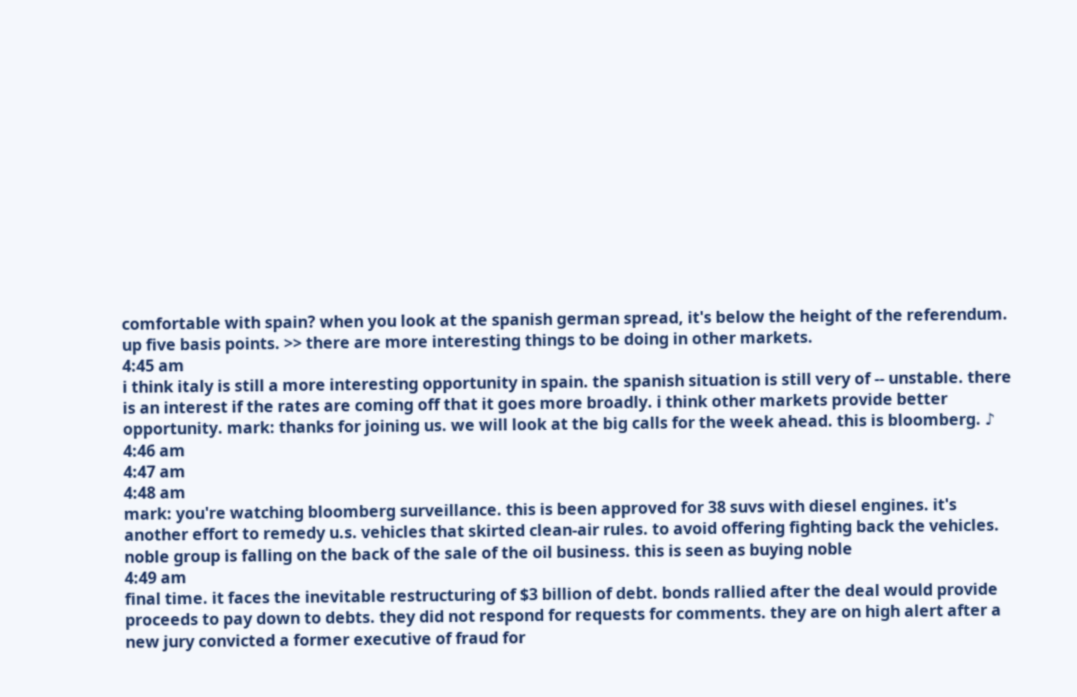comfortable with spain? when you look at the spanish german spread, it's below the height of the referendum. up five basis points. >> there are more interesting things to be doing in other markets.
4:45 am
i think italy is still a more interesting opportunity in spain. the spanish situation is still very of -- unstable. there is an interest if the rates are coming off that it goes more broadly. i think other markets provide better opportunity. mark: thanks for joining us. we will look at the big calls for the week ahead. this is bloomberg. ♪
4:46 am
4:47 am
4:48 am
mark: you're watching bloomberg surveillance. this is been approved for 38 suvs with diesel engines. it's another effort to remedy u.s. vehicles that skirted clean-air rules. to avoid offering fighting back the vehicles. noble group is falling on the back of the sale of the oil business. this is seen as buying noble
4:49 am
final time. it faces the inevitable restructuring of $3 billion of debt. bonds rallied after the deal would provide proceeds to pay down to debts. they did not respond for requests for comments. they are on high alert after a new jury convicted a former executive of fraud for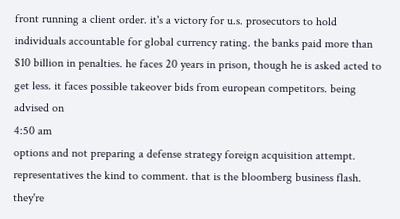front running a client order. it's a victory for u.s. prosecutors to hold individuals accountable for global currency rating. the banks paid more than $10 billion in penalties. he faces 20 years in prison, though he is asked acted to get less. it faces possible takeover bids from european competitors. being advised on
4:50 am
options and not preparing a defense strategy foreign acquisition attempt. representatives the kind to comment. that is the bloomberg business flash. they're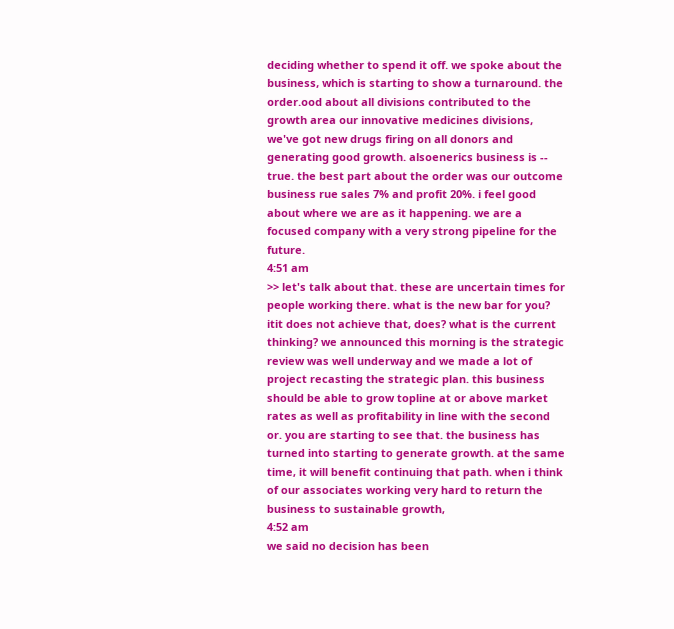deciding whether to spend it off. we spoke about the business, which is starting to show a turnaround. the order.ood about all divisions contributed to the growth area our innovative medicines divisions, we've got new drugs firing on all donors and generating good growth. alsoenerics business is -- true. the best part about the order was our outcome business rue sales 7% and profit 20%. i feel good about where we are as it happening. we are a focused company with a very strong pipeline for the future.
4:51 am
>> let's talk about that. these are uncertain times for people working there. what is the new bar for you? itit does not achieve that, does? what is the current thinking? we announced this morning is the strategic review was well underway and we made a lot of project recasting the strategic plan. this business should be able to grow topline at or above market rates as well as profitability in line with the second or. you are starting to see that. the business has turned into starting to generate growth. at the same time, it will benefit continuing that path. when i think of our associates working very hard to return the business to sustainable growth,
4:52 am
we said no decision has been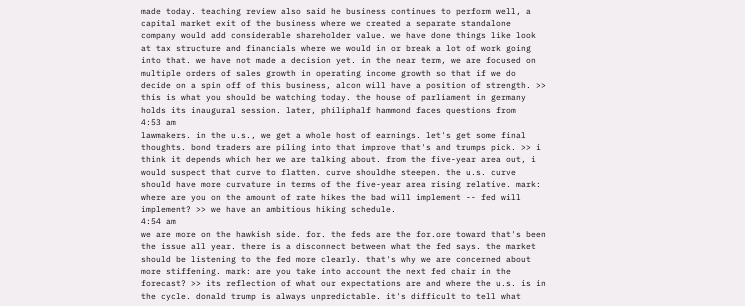made today. teaching review also said he business continues to perform well, a capital market exit of the business where we created a separate standalone company would add considerable shareholder value. we have done things like look at tax structure and financials where we would in or break a lot of work going into that. we have not made a decision yet. in the near term, we are focused on multiple orders of sales growth in operating income growth so that if we do decide on a spin off of this business, alcon will have a position of strength. >> this is what you should be watching today. the house of parliament in germany holds its inaugural session. later, philiphalf hammond faces questions from
4:53 am
lawmakers. in the u.s., we get a whole host of earnings. let's get some final thoughts. bond traders are piling into that improve that's and trumps pick. >> i think it depends which her we are talking about. from the five-year area out, i would suspect that curve to flatten. curve shouldhe steepen. the u.s. curve should have more curvature in terms of the five-year area rising relative. mark: where are you on the amount of rate hikes the bad will implement -- fed will implement? >> we have an ambitious hiking schedule.
4:54 am
we are more on the hawkish side. for. the feds are the for.ore toward that's been the issue all year. there is a disconnect between what the fed says. the market should be listening to the fed more clearly. that's why we are concerned about more stiffening. mark: are you take into account the next fed chair in the forecast? >> its reflection of what our expectations are and where the u.s. is in the cycle. donald trump is always unpredictable. it's difficult to tell what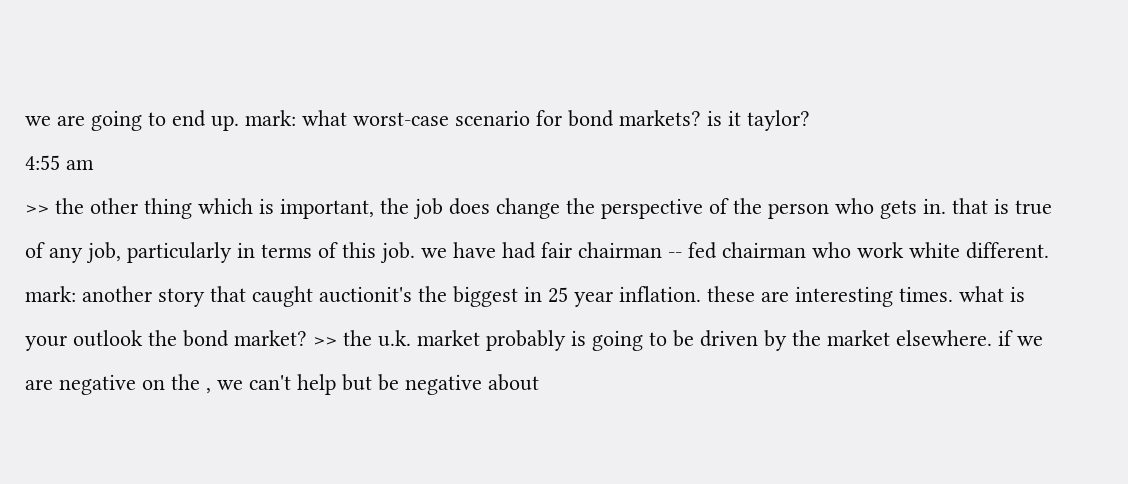we are going to end up. mark: what worst-case scenario for bond markets? is it taylor?
4:55 am
>> the other thing which is important, the job does change the perspective of the person who gets in. that is true of any job, particularly in terms of this job. we have had fair chairman -- fed chairman who work white different. mark: another story that caught auctionit's the biggest in 25 year inflation. these are interesting times. what is your outlook the bond market? >> the u.k. market probably is going to be driven by the market elsewhere. if we are negative on the , we can't help but be negative about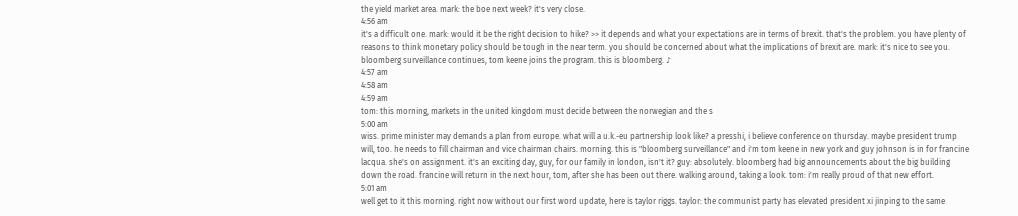the yield market area. mark: the boe next week? it's very close.
4:56 am
it's a difficult one. mark: would it be the right decision to hike? >> it depends and what your expectations are in terms of brexit. that's the problem. you have plenty of reasons to think monetary policy should be tough in the near term. you should be concerned about what the implications of brexit are. mark: it's nice to see you. bloomberg surveillance continues, tom keene joins the program. this is bloomberg. ♪
4:57 am
4:58 am
4:59 am
tom: this morning, markets in the united kingdom must decide between the norwegian and the s
5:00 am
wiss. prime minister may demands a plan from europe. what will a u.k.-eu partnership look like? a presshi, i believe conference on thursday. maybe president trump will, too. he needs to fill chairman and vice chairman chairs. morning. this is "bloomberg surveillance" and i'm tom keene in new york and guy johnson is in for francine lacqua. she's on assignment. it's an exciting day, guy, for our family in london, isn't it? guy: absolutely. bloomberg had big announcements about the big building down the road. francine will return in the next hour, tom, after she has been out there. walking around, taking a look. tom: i'm really proud of that new effort.
5:01 am
well get to it this morning. right now without our first word update, here is taylor riggs. taylor: the communist party has elevated president xi jinping to the same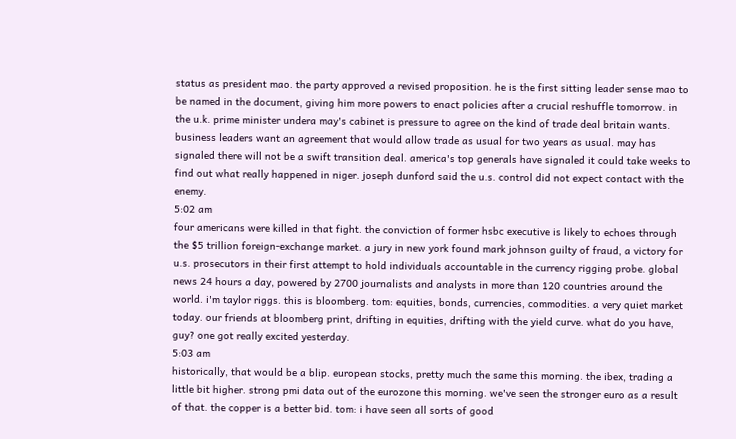status as president mao. the party approved a revised proposition. he is the first sitting leader sense mao to be named in the document, giving him more powers to enact policies after a crucial reshuffle tomorrow. in the u.k. prime minister undera may's cabinet is pressure to agree on the kind of trade deal britain wants. business leaders want an agreement that would allow trade as usual for two years as usual. may has signaled there will not be a swift transition deal. america's top generals have signaled it could take weeks to find out what really happened in niger. joseph dunford said the u.s. control did not expect contact with the enemy.
5:02 am
four americans were killed in that fight. the conviction of former hsbc executive is likely to echoes through the $5 trillion foreign-exchange market. a jury in new york found mark johnson guilty of fraud, a victory for u.s. prosecutors in their first attempt to hold individuals accountable in the currency rigging probe. global news 24 hours a day, powered by 2700 journalists and analysts in more than 120 countries around the world. i'm taylor riggs. this is bloomberg. tom: equities, bonds, currencies, commodities. a very quiet market today. our friends at bloomberg print, drifting in equities, drifting with the yield curve. what do you have, guy? one got really excited yesterday.
5:03 am
historically, that would be a blip. european stocks, pretty much the same this morning. the ibex, trading a little bit higher. strong pmi data out of the eurozone this morning. we've seen the stronger euro as a result of that. the copper is a better bid. tom: i have seen all sorts of good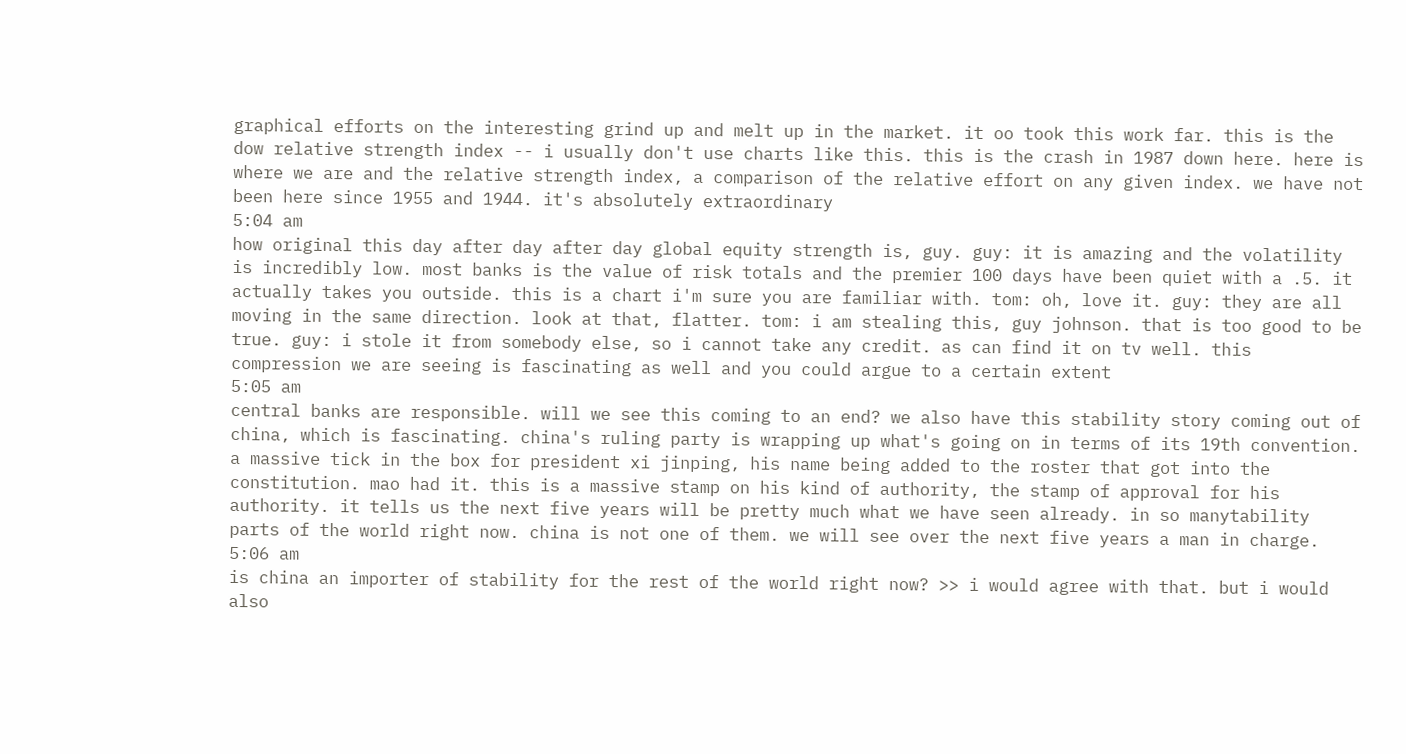graphical efforts on the interesting grind up and melt up in the market. it oo took this work far. this is the dow relative strength index -- i usually don't use charts like this. this is the crash in 1987 down here. here is where we are and the relative strength index, a comparison of the relative effort on any given index. we have not been here since 1955 and 1944. it's absolutely extraordinary
5:04 am
how original this day after day after day global equity strength is, guy. guy: it is amazing and the volatility is incredibly low. most banks is the value of risk totals and the premier 100 days have been quiet with a .5. it actually takes you outside. this is a chart i'm sure you are familiar with. tom: oh, love it. guy: they are all moving in the same direction. look at that, flatter. tom: i am stealing this, guy johnson. that is too good to be true. guy: i stole it from somebody else, so i cannot take any credit. as can find it on tv well. this compression we are seeing is fascinating as well and you could argue to a certain extent
5:05 am
central banks are responsible. will we see this coming to an end? we also have this stability story coming out of china, which is fascinating. china's ruling party is wrapping up what's going on in terms of its 19th convention. a massive tick in the box for president xi jinping, his name being added to the roster that got into the constitution. mao had it. this is a massive stamp on his kind of authority, the stamp of approval for his authority. it tells us the next five years will be pretty much what we have seen already. in so manytability parts of the world right now. china is not one of them. we will see over the next five years a man in charge.
5:06 am
is china an importer of stability for the rest of the world right now? >> i would agree with that. but i would also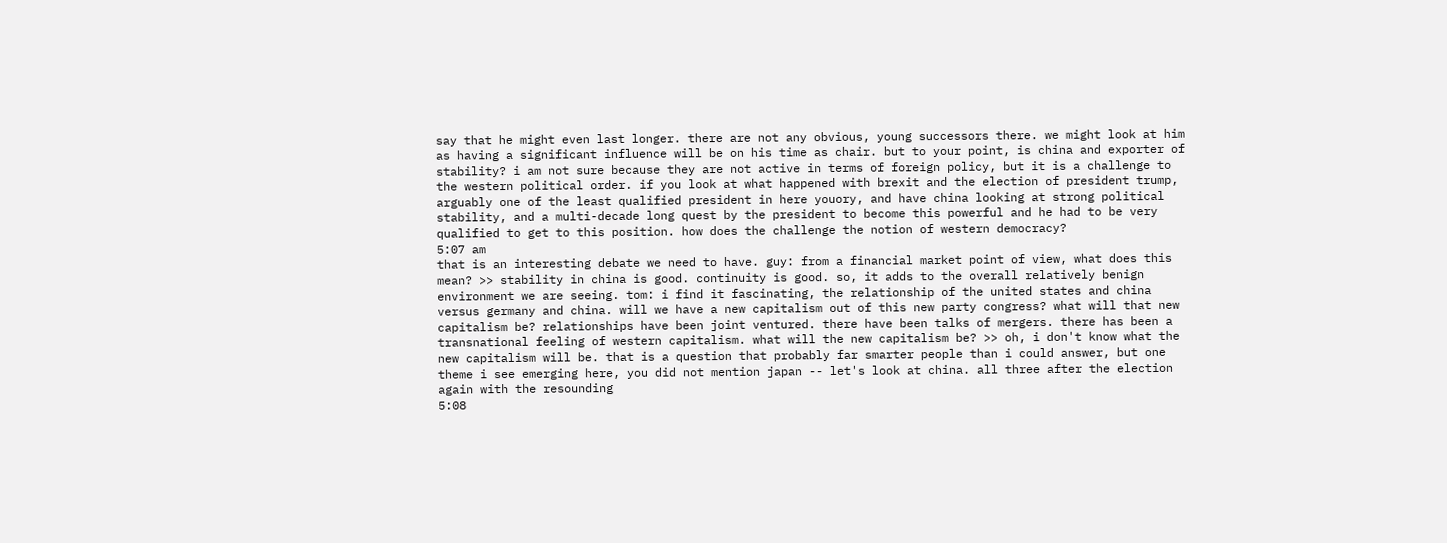say that he might even last longer. there are not any obvious, young successors there. we might look at him as having a significant influence will be on his time as chair. but to your point, is china and exporter of stability? i am not sure because they are not active in terms of foreign policy, but it is a challenge to the western political order. if you look at what happened with brexit and the election of president trump, arguably one of the least qualified president in here youory, and have china looking at strong political stability, and a multi-decade long quest by the president to become this powerful and he had to be very qualified to get to this position. how does the challenge the notion of western democracy?
5:07 am
that is an interesting debate we need to have. guy: from a financial market point of view, what does this mean? >> stability in china is good. continuity is good. so, it adds to the overall relatively benign environment we are seeing. tom: i find it fascinating, the relationship of the united states and china versus germany and china. will we have a new capitalism out of this new party congress? what will that new capitalism be? relationships have been joint ventured. there have been talks of mergers. there has been a transnational feeling of western capitalism. what will the new capitalism be? >> oh, i don't know what the new capitalism will be. that is a question that probably far smarter people than i could answer, but one theme i see emerging here, you did not mention japan -- let's look at china. all three after the election again with the resounding
5:08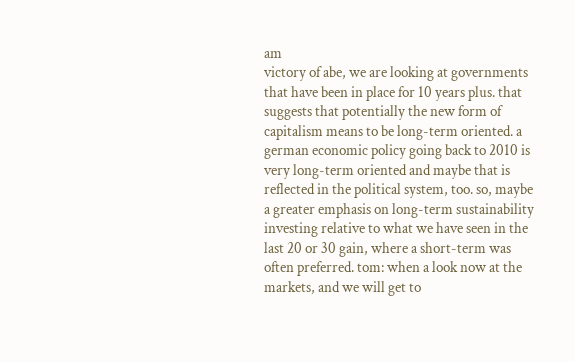am
victory of abe, we are looking at governments that have been in place for 10 years plus. that suggests that potentially the new form of capitalism means to be long-term oriented. a german economic policy going back to 2010 is very long-term oriented and maybe that is reflected in the political system, too. so, maybe a greater emphasis on long-term sustainability investing relative to what we have seen in the last 20 or 30 gain, where a short-term was often preferred. tom: when a look now at the markets, and we will get to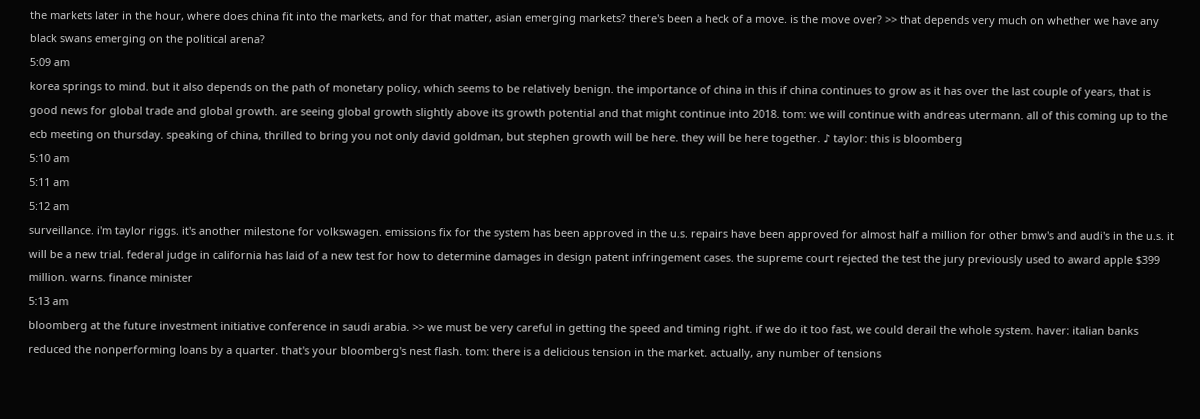the markets later in the hour, where does china fit into the markets, and for that matter, asian emerging markets? there's been a heck of a move. is the move over? >> that depends very much on whether we have any black swans emerging on the political arena?
5:09 am
korea springs to mind. but it also depends on the path of monetary policy, which seems to be relatively benign. the importance of china in this if china continues to grow as it has over the last couple of years, that is good news for global trade and global growth. are seeing global growth slightly above its growth potential and that might continue into 2018. tom: we will continue with andreas utermann. all of this coming up to the ecb meeting on thursday. speaking of china, thrilled to bring you not only david goldman, but stephen growth will be here. they will be here together. ♪ taylor: this is bloomberg
5:10 am
5:11 am
5:12 am
surveillance. i'm taylor riggs. it's another milestone for volkswagen. emissions fix for the system has been approved in the u.s. repairs have been approved for almost half a million for other bmw's and audi's in the u.s. it will be a new trial. federal judge in california has laid of a new test for how to determine damages in design patent infringement cases. the supreme court rejected the test the jury previously used to award apple $399 million. warns. finance minister
5:13 am
bloomberg at the future investment initiative conference in saudi arabia. >> we must be very careful in getting the speed and timing right. if we do it too fast, we could derail the whole system. haver: italian banks reduced the nonperforming loans by a quarter. that's your bloomberg's nest flash. tom: there is a delicious tension in the market. actually, any number of tensions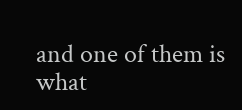and one of them is what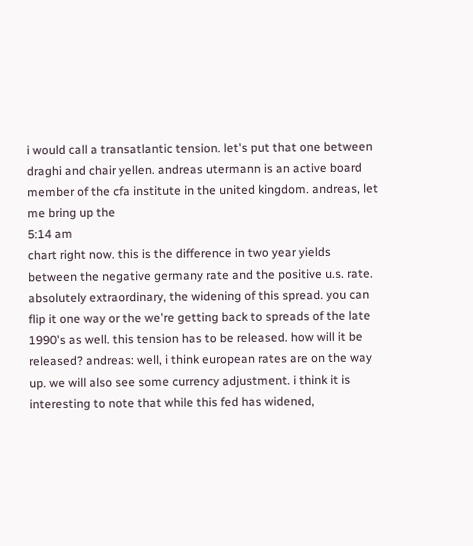i would call a transatlantic tension. let's put that one between draghi and chair yellen. andreas utermann is an active board member of the cfa institute in the united kingdom. andreas, let me bring up the
5:14 am
chart right now. this is the difference in two year yields between the negative germany rate and the positive u.s. rate. absolutely extraordinary, the widening of this spread. you can flip it one way or the we're getting back to spreads of the late 1990's as well. this tension has to be released. how will it be released? andreas: well, i think european rates are on the way up. we will also see some currency adjustment. i think it is interesting to note that while this fed has widened,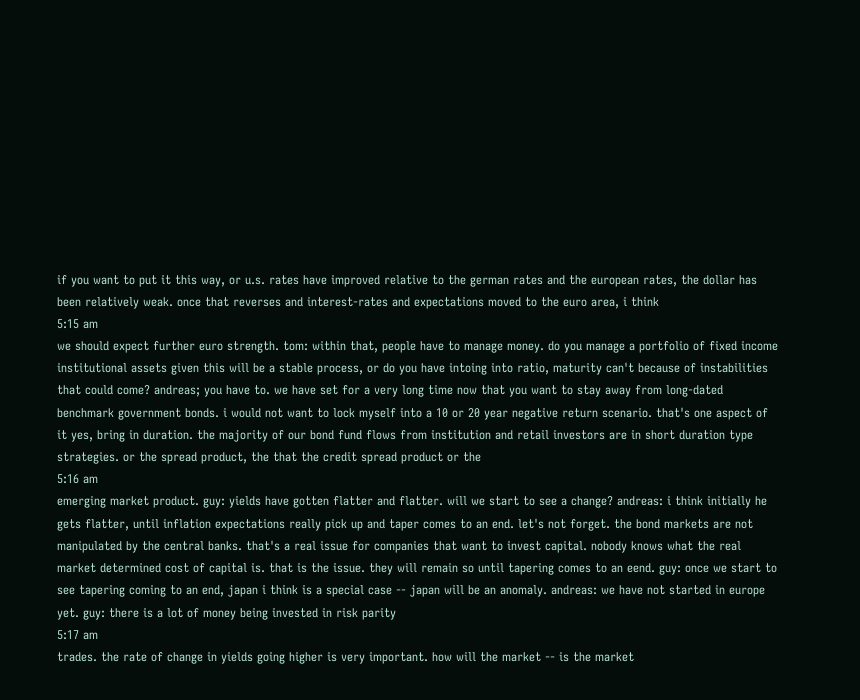if you want to put it this way, or u.s. rates have improved relative to the german rates and the european rates, the dollar has been relatively weak. once that reverses and interest-rates and expectations moved to the euro area, i think
5:15 am
we should expect further euro strength. tom: within that, people have to manage money. do you manage a portfolio of fixed income institutional assets given this will be a stable process, or do you have intoing into ratio, maturity can't because of instabilities that could come? andreas; you have to. we have set for a very long time now that you want to stay away from long-dated benchmark government bonds. i would not want to lock myself into a 10 or 20 year negative return scenario. that's one aspect of it yes, bring in duration. the majority of our bond fund flows from institution and retail investors are in short duration type strategies. or the spread product, the that the credit spread product or the
5:16 am
emerging market product. guy: yields have gotten flatter and flatter. will we start to see a change? andreas: i think initially he gets flatter, until inflation expectations really pick up and taper comes to an end. let's not forget. the bond markets are not manipulated by the central banks. that's a real issue for companies that want to invest capital. nobody knows what the real market determined cost of capital is. that is the issue. they will remain so until tapering comes to an eend. guy: once we start to see tapering coming to an end, japan i think is a special case -- japan will be an anomaly. andreas: we have not started in europe yet. guy: there is a lot of money being invested in risk parity
5:17 am
trades. the rate of change in yields going higher is very important. how will the market -- is the market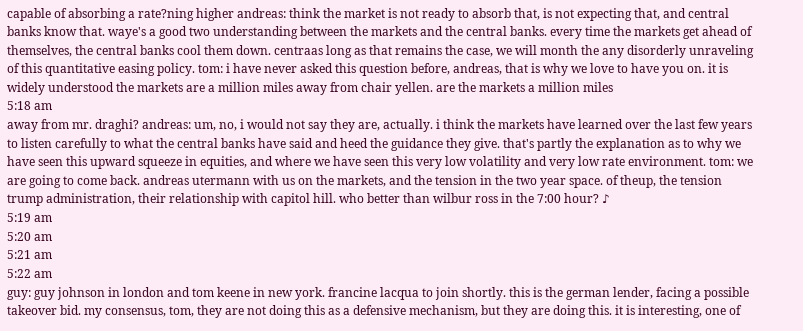capable of absorbing a rate?ning higher andreas: think the market is not ready to absorb that, is not expecting that, and central banks know that. waye's a good two understanding between the markets and the central banks. every time the markets get ahead of themselves, the central banks cool them down. centraas long as that remains the case, we will month the any disorderly unraveling of this quantitative easing policy. tom: i have never asked this question before, andreas, that is why we love to have you on. it is widely understood the markets are a million miles away from chair yellen. are the markets a million miles
5:18 am
away from mr. draghi? andreas: um, no, i would not say they are, actually. i think the markets have learned over the last few years to listen carefully to what the central banks have said and heed the guidance they give. that's partly the explanation as to why we have seen this upward squeeze in equities, and where we have seen this very low volatility and very low rate environment. tom: we are going to come back. andreas utermann with us on the markets, and the tension in the two year space. of theup, the tension trump administration, their relationship with capitol hill. who better than wilbur ross in the 7:00 hour? ♪
5:19 am
5:20 am
5:21 am
5:22 am
guy: guy johnson in london and tom keene in new york. francine lacqua to join shortly. this is the german lender, facing a possible takeover bid. my consensus, tom, they are not doing this as a defensive mechanism, but they are doing this. it is interesting, one of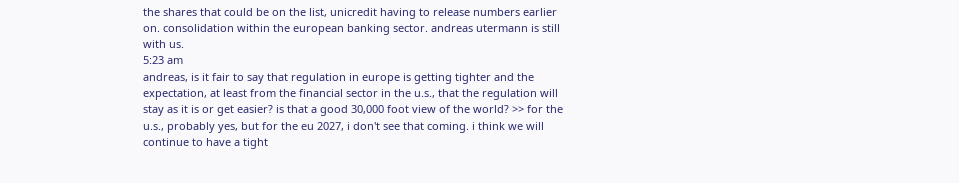the shares that could be on the list, unicredit having to release numbers earlier on. consolidation within the european banking sector. andreas utermann is still with us.
5:23 am
andreas, is it fair to say that regulation in europe is getting tighter and the expectation, at least from the financial sector in the u.s., that the regulation will stay as it is or get easier? is that a good 30,000 foot view of the world? >> for the u.s., probably yes, but for the eu 2027, i don't see that coming. i think we will continue to have a tight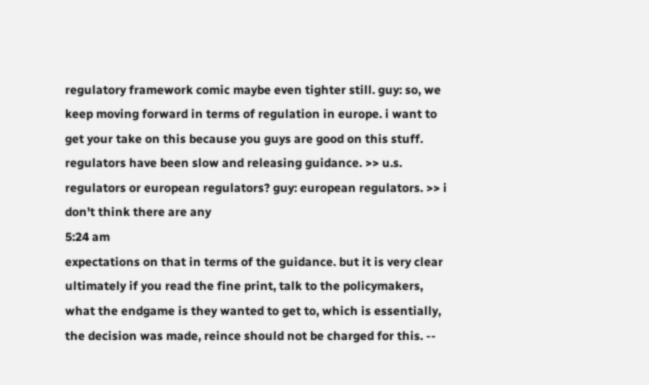regulatory framework comic maybe even tighter still. guy: so, we keep moving forward in terms of regulation in europe. i want to get your take on this because you guys are good on this stuff. regulators have been slow and releasing guidance. >> u.s. regulators or european regulators? guy: european regulators. >> i don't think there are any
5:24 am
expectations on that in terms of the guidance. but it is very clear ultimately if you read the fine print, talk to the policymakers, what the endgame is they wanted to get to, which is essentially, the decision was made, reince should not be charged for this. --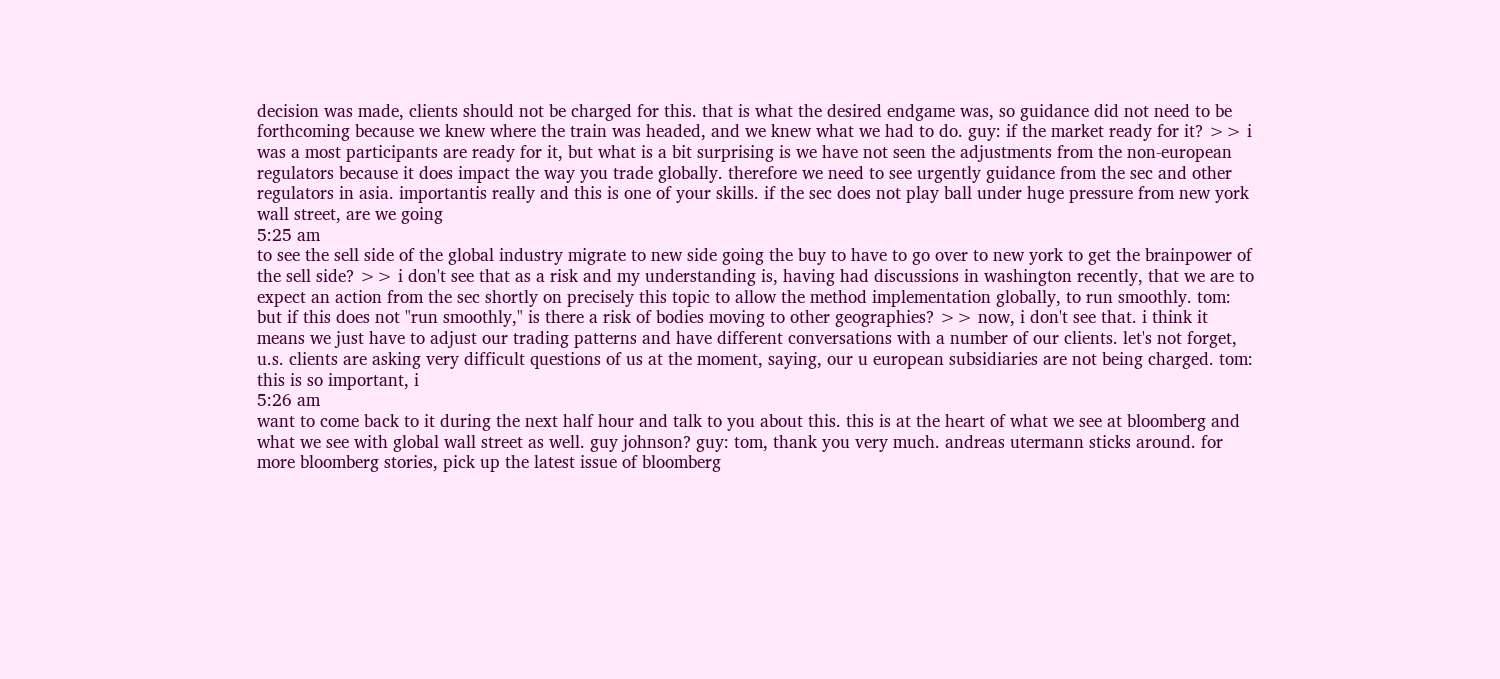decision was made, clients should not be charged for this. that is what the desired endgame was, so guidance did not need to be forthcoming because we knew where the train was headed, and we knew what we had to do. guy: if the market ready for it? >> i was a most participants are ready for it, but what is a bit surprising is we have not seen the adjustments from the non-european regulators because it does impact the way you trade globally. therefore we need to see urgently guidance from the sec and other regulators in asia. importantis really and this is one of your skills. if the sec does not play ball under huge pressure from new york wall street, are we going
5:25 am
to see the sell side of the global industry migrate to new side going the buy to have to go over to new york to get the brainpower of the sell side? >> i don't see that as a risk and my understanding is, having had discussions in washington recently, that we are to expect an action from the sec shortly on precisely this topic to allow the method implementation globally, to run smoothly. tom: but if this does not "run smoothly," is there a risk of bodies moving to other geographies? >> now, i don't see that. i think it means we just have to adjust our trading patterns and have different conversations with a number of our clients. let's not forget, u.s. clients are asking very difficult questions of us at the moment, saying, our u european subsidiaries are not being charged. tom: this is so important, i
5:26 am
want to come back to it during the next half hour and talk to you about this. this is at the heart of what we see at bloomberg and what we see with global wall street as well. guy johnson? guy: tom, thank you very much. andreas utermann sticks around. for more bloomberg stories, pick up the latest issue of bloomberg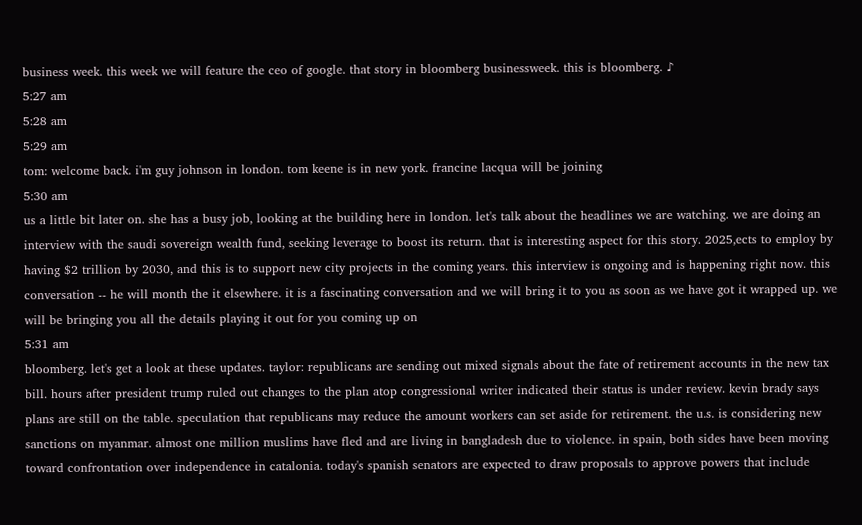business week. this week we will feature the ceo of google. that story in bloomberg businessweek. this is bloomberg. ♪
5:27 am
5:28 am
5:29 am
tom: welcome back. i'm guy johnson in london. tom keene is in new york. francine lacqua will be joining
5:30 am
us a little bit later on. she has a busy job, looking at the building here in london. let's talk about the headlines we are watching. we are doing an interview with the saudi sovereign wealth fund, seeking leverage to boost its return. that is interesting aspect for this story. 2025,ects to employ by having $2 trillion by 2030, and this is to support new city projects in the coming years. this interview is ongoing and is happening right now. this conversation -- he will month the it elsewhere. it is a fascinating conversation and we will bring it to you as soon as we have got it wrapped up. we will be bringing you all the details playing it out for you coming up on
5:31 am
bloomberg. let's get a look at these updates. taylor: republicans are sending out mixed signals about the fate of retirement accounts in the new tax bill. hours after president trump ruled out changes to the plan atop congressional writer indicated their status is under review. kevin brady says plans are still on the table. speculation that republicans may reduce the amount workers can set aside for retirement. the u.s. is considering new sanctions on myanmar. almost one million muslims have fled and are living in bangladesh due to violence. in spain, both sides have been moving toward confrontation over independence in catalonia. today's spanish senators are expected to draw proposals to approve powers that include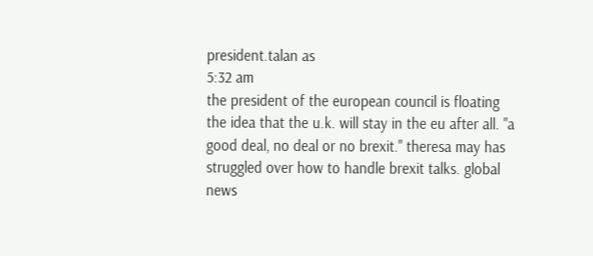president.talan as
5:32 am
the president of the european council is floating the idea that the u.k. will stay in the eu after all. "a good deal, no deal or no brexit." theresa may has struggled over how to handle brexit talks. global news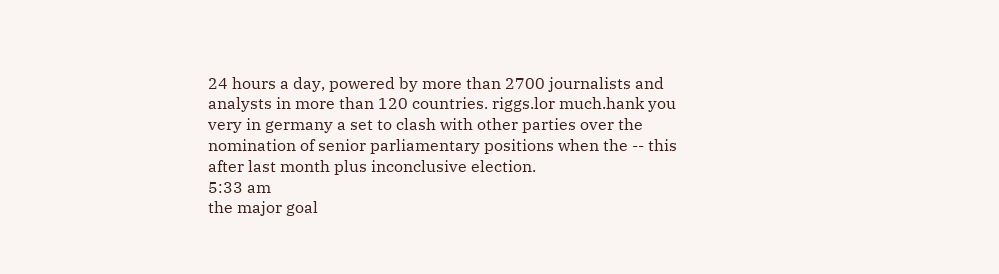24 hours a day, powered by more than 2700 journalists and analysts in more than 120 countries. riggs.lor much.hank you very in germany a set to clash with other parties over the nomination of senior parliamentary positions when the -- this after last month plus inconclusive election.
5:33 am
the major goal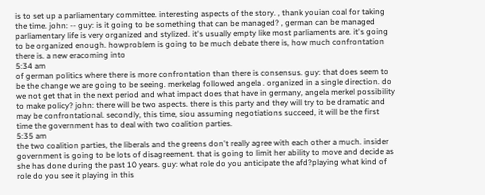is to set up a parliamentary committee. interesting aspects of the story. , thank youian coal for taking the time. john: -- guy: is it going to be something that can be managed? , german can be managed parliamentary life is very organized and stylized. it's usually empty like most parliaments are. it's going to be organized enough. howproblem is going to be much debate there is, how much confrontation there is. a new eracoming into
5:34 am
of german politics where there is more confrontation than there is consensus. guy: that does seem to be the change we are going to be seeing. merkelag followed angela . organized in a single direction. do we not get that in the next period and what impact does that have in germany, angela merkel possibility to make policy? john: there will be two aspects. there is this party and they will try to be dramatic and may be confrontational. secondly, this time, siou assuming negotiations succeed, it will be the first time the government has to deal with two coalition parties.
5:35 am
the two coalition parties, the liberals and the greens don't really agree with each other a much. insider government is going to be lots of disagreement. that is going to limit her ability to move and decide as she has done during the past 10 years. guy: what role do you anticipate the afd?playing what kind of role do you see it playing in this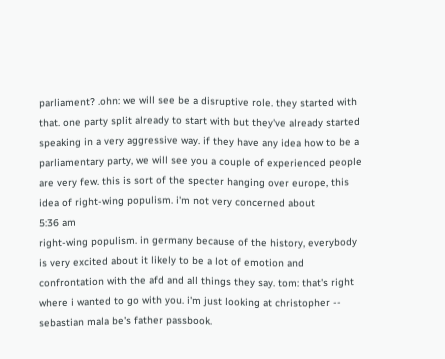parliament? .ohn: we will see be a disruptive role. they started with that. one party split already to start with but they've already started speaking in a very aggressive way. if they have any idea how to be a parliamentary party, we will see you a couple of experienced people are very few. this is sort of the specter hanging over europe, this idea of right-wing populism. i'm not very concerned about
5:36 am
right-wing populism. in germany because of the history, everybody is very excited about it likely to be a lot of emotion and confrontation with the afd and all things they say. tom: that's right where i wanted to go with you. i'm just looking at christopher -- sebastian mala be's father passbook.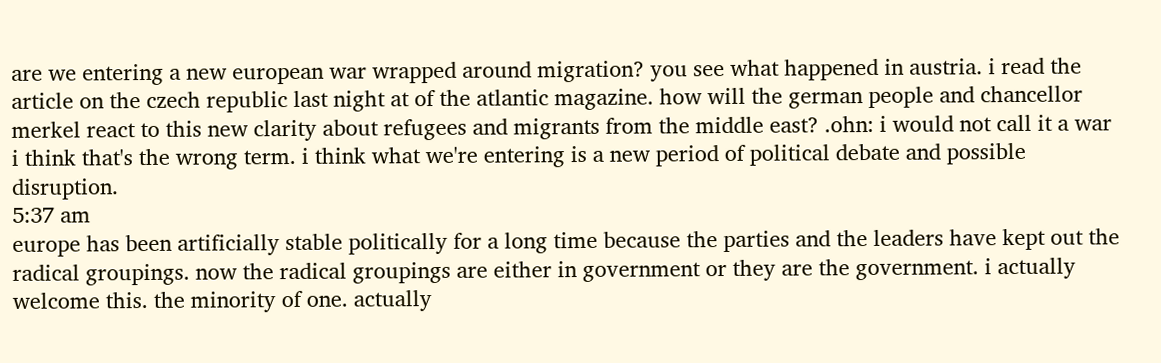are we entering a new european war wrapped around migration? you see what happened in austria. i read the article on the czech republic last night at of the atlantic magazine. how will the german people and chancellor merkel react to this new clarity about refugees and migrants from the middle east? .ohn: i would not call it a war i think that's the wrong term. i think what we're entering is a new period of political debate and possible disruption.
5:37 am
europe has been artificially stable politically for a long time because the parties and the leaders have kept out the radical groupings. now the radical groupings are either in government or they are the government. i actually welcome this. the minority of one. actually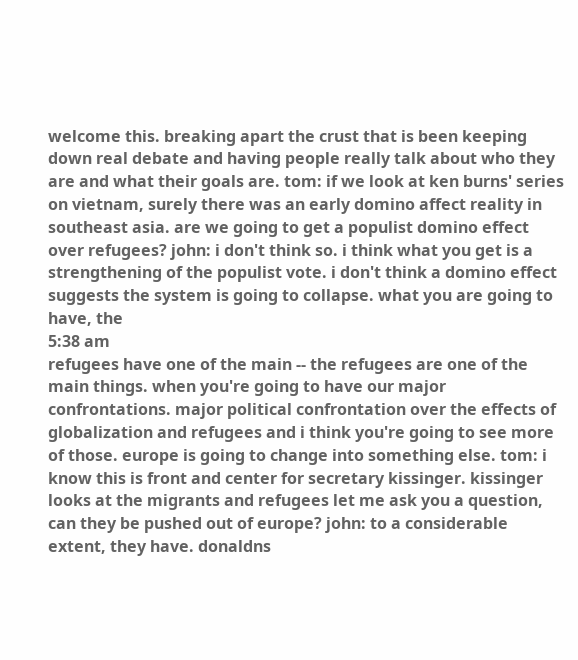welcome this. breaking apart the crust that is been keeping down real debate and having people really talk about who they are and what their goals are. tom: if we look at ken burns' series on vietnam, surely there was an early domino affect reality in southeast asia. are we going to get a populist domino effect over refugees? john: i don't think so. i think what you get is a strengthening of the populist vote. i don't think a domino effect suggests the system is going to collapse. what you are going to have, the
5:38 am
refugees have one of the main -- the refugees are one of the main things. when you're going to have our major confrontations. major political confrontation over the effects of globalization and refugees and i think you're going to see more of those. europe is going to change into something else. tom: i know this is front and center for secretary kissinger. kissinger looks at the migrants and refugees let me ask you a question, can they be pushed out of europe? john: to a considerable extent, they have. donaldns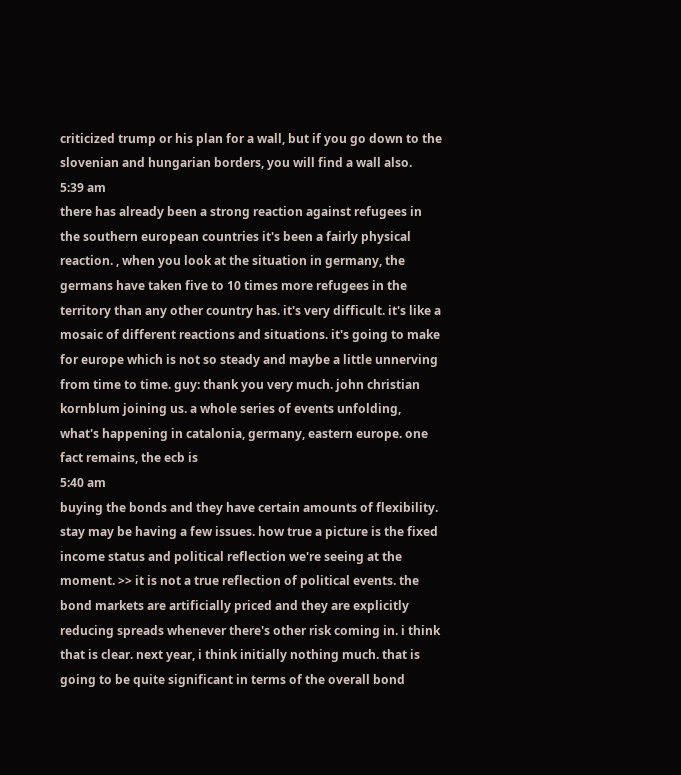criticized trump or his plan for a wall, but if you go down to the slovenian and hungarian borders, you will find a wall also.
5:39 am
there has already been a strong reaction against refugees in the southern european countries it's been a fairly physical reaction. , when you look at the situation in germany, the germans have taken five to 10 times more refugees in the territory than any other country has. it's very difficult. it's like a mosaic of different reactions and situations. it's going to make for europe which is not so steady and maybe a little unnerving from time to time. guy: thank you very much. john christian kornblum joining us. a whole series of events unfolding, what's happening in catalonia, germany, eastern europe. one fact remains, the ecb is
5:40 am
buying the bonds and they have certain amounts of flexibility. stay may be having a few issues. how true a picture is the fixed income status and political reflection we're seeing at the moment. >> it is not a true reflection of political events. the bond markets are artificially priced and they are explicitly reducing spreads whenever there's other risk coming in. i think that is clear. next year, i think initially nothing much. that is going to be quite significant in terms of the overall bond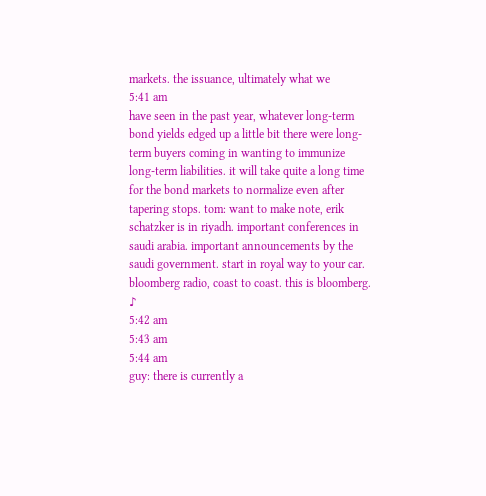markets. the issuance, ultimately what we
5:41 am
have seen in the past year, whatever long-term bond yields edged up a little bit there were long-term buyers coming in wanting to immunize long-term liabilities. it will take quite a long time for the bond markets to normalize even after tapering stops. tom: want to make note, erik schatzker is in riyadh. important conferences in saudi arabia. important announcements by the saudi government. start in royal way to your car. bloomberg radio, coast to coast. this is bloomberg. ♪
5:42 am
5:43 am
5:44 am
guy: there is currently a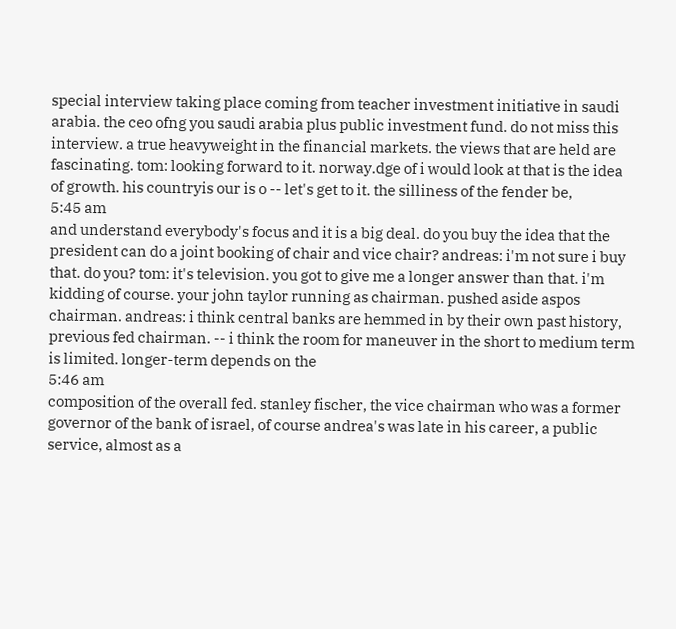special interview taking place coming from teacher investment initiative in saudi arabia. the ceo ofng you saudi arabia plus public investment fund. do not miss this interview. a true heavyweight in the financial markets. the views that are held are fascinating. tom: looking forward to it. norway.dge of i would look at that is the idea of growth. his countryis our is o -- let's get to it. the silliness of the fender be,
5:45 am
and understand everybody's focus and it is a big deal. do you buy the idea that the president can do a joint booking of chair and vice chair? andreas: i'm not sure i buy that. do you? tom: it's television. you got to give me a longer answer than that. i'm kidding of course. your john taylor running as chairman. pushed aside aspos chairman. andreas: i think central banks are hemmed in by their own past history, previous fed chairman. -- i think the room for maneuver in the short to medium term is limited. longer-term depends on the
5:46 am
composition of the overall fed. stanley fischer, the vice chairman who was a former governor of the bank of israel, of course andrea's was late in his career, a public service, almost as a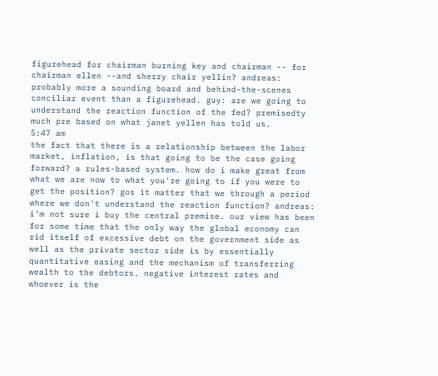figurehead for chairman burning key and chairman -- for chairman ellen --and sherry chair yellin? andreas: probably more a sounding board and behind-the-scenes conciliar event than a figurehead. guy: are we going to understand the reaction function of the fed? premisedty much pre based on what janet yellen has told us.
5:47 am
the fact that there is a relationship between the labor market, inflation, is that going to be the case going forward? a rules-based system. how do i make great from what we are now to what you're going to if you were to get the position? gos it matter that we through a period where we don't understand the reaction function? andreas: i'm not sure i buy the central premise. our view has been for some time that the only way the global economy can rid itself of excessive debt on the government side as well as the private sector side is by essentially quantitative easing and the mechanism of transferring wealth to the debtors. negative interest rates and whoever is the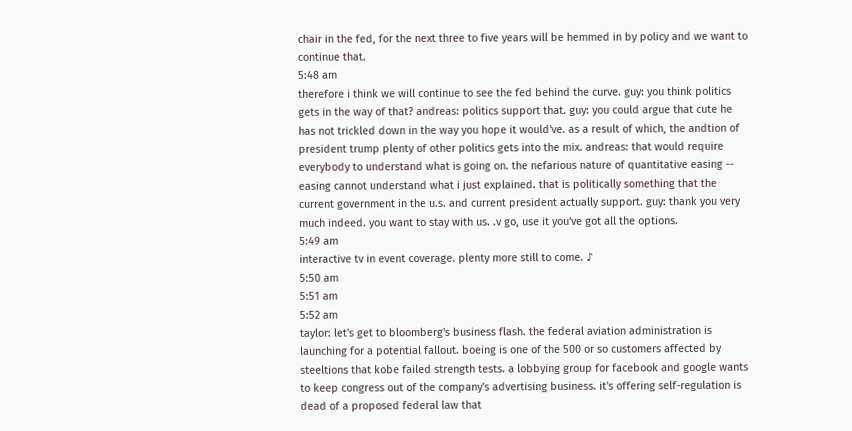chair in the fed, for the next three to five years will be hemmed in by policy and we want to continue that.
5:48 am
therefore i think we will continue to see the fed behind the curve. guy: you think politics gets in the way of that? andreas: politics support that. guy: you could argue that cute he has not trickled down in the way you hope it would've. as a result of which, the andtion of president trump plenty of other politics gets into the mix. andreas: that would require everybody to understand what is going on. the nefarious nature of quantitative easing -- easing cannot understand what i just explained. that is politically something that the current government in the u.s. and current president actually support. guy: thank you very much indeed. you want to stay with us. .v go, use it you've got all the options.
5:49 am
interactive tv in event coverage. plenty more still to come. ♪
5:50 am
5:51 am
5:52 am
taylor: let's get to bloomberg's business flash. the federal aviation administration is launching for a potential fallout. boeing is one of the 500 or so customers affected by steeltions that kobe failed strength tests. a lobbying group for facebook and google wants to keep congress out of the company's advertising business. it's offering self-regulation is dead of a proposed federal law that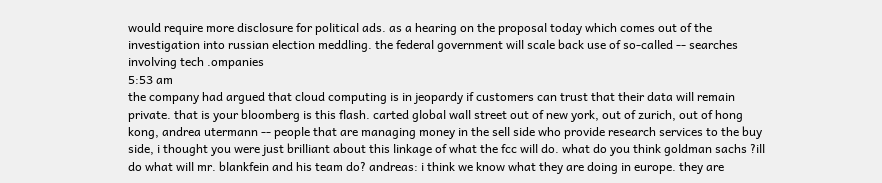would require more disclosure for political ads. as a hearing on the proposal today which comes out of the investigation into russian election meddling. the federal government will scale back use of so-called -- searches involving tech .ompanies
5:53 am
the company had argued that cloud computing is in jeopardy if customers can trust that their data will remain private. that is your bloomberg is this flash. carted global wall street out of new york, out of zurich, out of hong kong, andrea utermann -- people that are managing money in the sell side who provide research services to the buy side, i thought you were just brilliant about this linkage of what the fcc will do. what do you think goldman sachs ?ill do what will mr. blankfein and his team do? andreas: i think we know what they are doing in europe. they are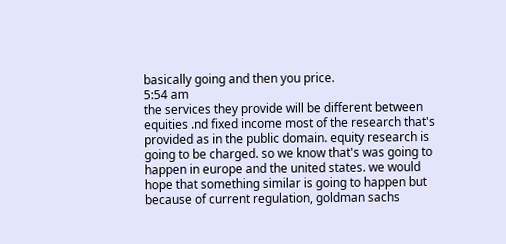basically going and then you price.
5:54 am
the services they provide will be different between equities .nd fixed income most of the research that's provided as in the public domain. equity research is going to be charged. so we know that's was going to happen in europe and the united states. we would hope that something similar is going to happen but because of current regulation, goldman sachs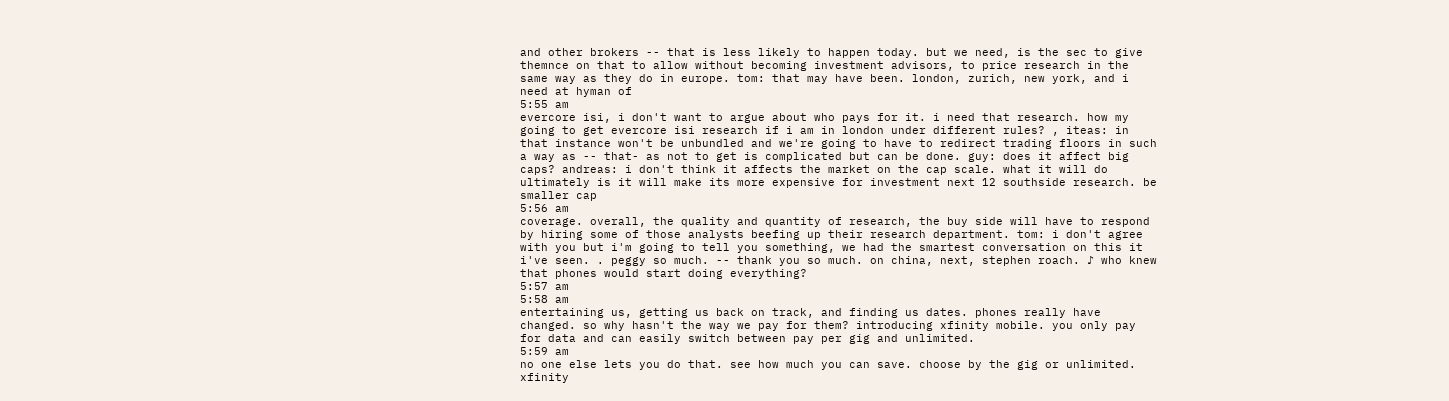and other brokers -- that is less likely to happen today. but we need, is the sec to give themnce on that to allow without becoming investment advisors, to price research in the same way as they do in europe. tom: that may have been. london, zurich, new york, and i need at hyman of
5:55 am
evercore isi, i don't want to argue about who pays for it. i need that research. how my going to get evercore isi research if i am in london under different rules? , iteas: in that instance won't be unbundled and we're going to have to redirect trading floors in such a way as -- that- as not to get is complicated but can be done. guy: does it affect big caps? andreas: i don't think it affects the market on the cap scale. what it will do ultimately is it will make its more expensive for investment next 12 southside research. be smaller cap
5:56 am
coverage. overall, the quality and quantity of research, the buy side will have to respond by hiring some of those analysts beefing up their research department. tom: i don't agree with you but i'm going to tell you something, we had the smartest conversation on this it i've seen. . peggy so much. -- thank you so much. on china, next, stephen roach. ♪ who knew that phones would start doing everything?
5:57 am
5:58 am
entertaining us, getting us back on track, and finding us dates. phones really have changed. so why hasn't the way we pay for them? introducing xfinity mobile. you only pay for data and can easily switch between pay per gig and unlimited.
5:59 am
no one else lets you do that. see how much you can save. choose by the gig or unlimited. xfinity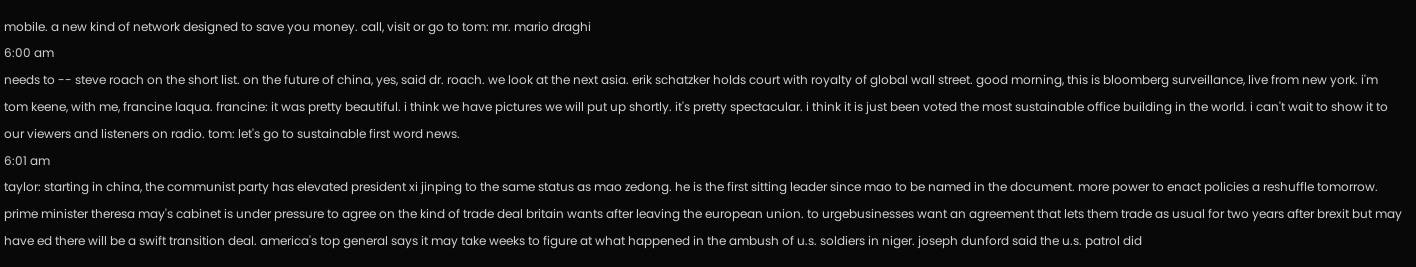mobile. a new kind of network designed to save you money. call, visit or go to tom: mr. mario draghi
6:00 am
needs to -- steve roach on the short list. on the future of china, yes, said dr. roach. we look at the next asia. erik schatzker holds court with royalty of global wall street. good morning, this is bloomberg surveillance, live from new york. i'm tom keene, with me, francine laqua. francine: it was pretty beautiful. i think we have pictures we will put up shortly. it's pretty spectacular. i think it is just been voted the most sustainable office building in the world. i can't wait to show it to our viewers and listeners on radio. tom: let's go to sustainable first word news.
6:01 am
taylor: starting in china, the communist party has elevated president xi jinping to the same status as mao zedong. he is the first sitting leader since mao to be named in the document. more power to enact policies a reshuffle tomorrow. prime minister theresa may's cabinet is under pressure to agree on the kind of trade deal britain wants after leaving the european union. to urgebusinesses want an agreement that lets them trade as usual for two years after brexit but may have ed there will be a swift transition deal. america's top general says it may take weeks to figure at what happened in the ambush of u.s. soldiers in niger. joseph dunford said the u.s. patrol did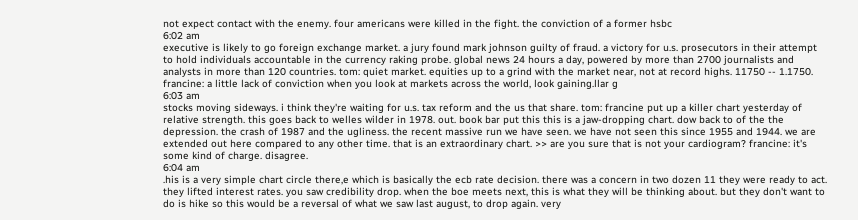not expect contact with the enemy. four americans were killed in the fight. the conviction of a former hsbc
6:02 am
executive is likely to go foreign exchange market. a jury found mark johnson guilty of fraud. a victory for u.s. prosecutors in their attempt to hold individuals accountable in the currency raking probe. global news 24 hours a day, powered by more than 2700 journalists and analysts in more than 120 countries. tom: quiet market. equities up to a grind with the market near, not at record highs. 11750 -- 1.1750. francine: a little lack of conviction when you look at markets across the world, look gaining.llar g
6:03 am
stocks moving sideways. i think they're waiting for u.s. tax reform and the us that share. tom: francine put up a killer chart yesterday of relative strength. this goes back to welles wilder in 1978. out. book bar put this this is a jaw-dropping chart. dow back to of the the depression. the crash of 1987 and the ugliness. the recent massive run we have seen. we have not seen this since 1955 and 1944. we are extended out here compared to any other time. that is an extraordinary chart. >> are you sure that is not your cardiogram? francine: it's some kind of charge. disagree.
6:04 am
.his is a very simple chart circle there,e which is basically the ecb rate decision. there was a concern in two dozen 11 they were ready to act. they lifted interest rates. you saw credibility drop. when the boe meets next, this is what they will be thinking about. but they don't want to do is hike so this would be a reversal of what we saw last august, to drop again. very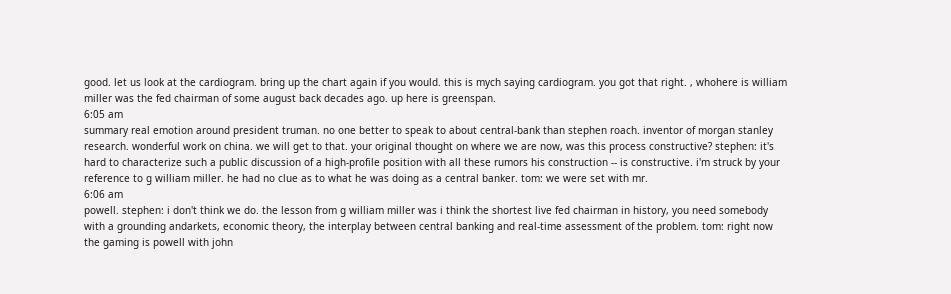good. let us look at the cardiogram. bring up the chart again if you would. this is mych saying cardiogram. you got that right. , whohere is william miller was the fed chairman of some august back decades ago. up here is greenspan.
6:05 am
summary real emotion around president truman. no one better to speak to about central-bank than stephen roach. inventor of morgan stanley research. wonderful work on china. we will get to that. your original thought on where we are now, was this process constructive? stephen: it's hard to characterize such a public discussion of a high-profile position with all these rumors his construction -- is constructive. i'm struck by your reference to g william miller. he had no clue as to what he was doing as a central banker. tom: we were set with mr.
6:06 am
powell. stephen: i don't think we do. the lesson from g william miller was i think the shortest live fed chairman in history, you need somebody with a grounding andarkets, economic theory, the interplay between central banking and real-time assessment of the problem. tom: right now the gaming is powell with john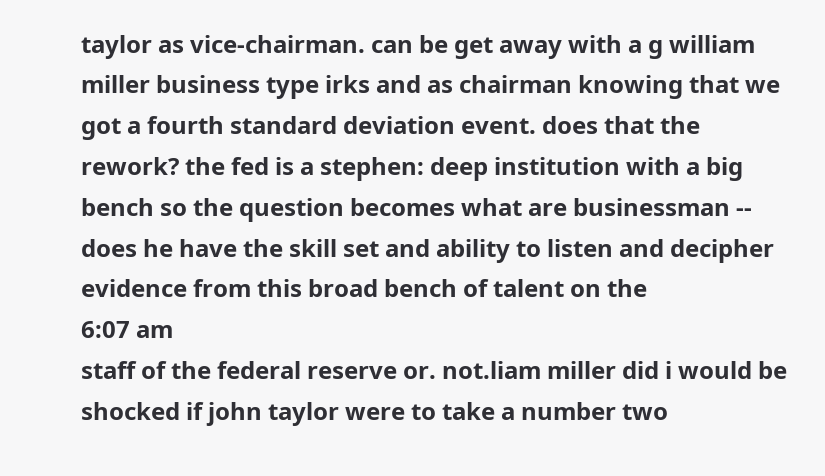taylor as vice-chairman. can be get away with a g william miller business type irks and as chairman knowing that we got a fourth standard deviation event. does that the rework? the fed is a stephen: deep institution with a big bench so the question becomes what are businessman -- does he have the skill set and ability to listen and decipher evidence from this broad bench of talent on the
6:07 am
staff of the federal reserve or. not.liam miller did i would be shocked if john taylor were to take a number two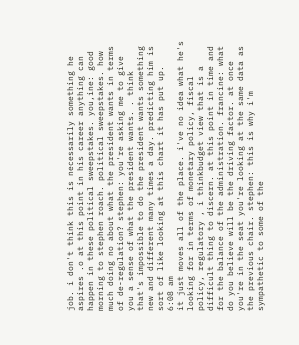job. i don't think this is necessarily something he aspires .o at this point in his career anything can happen in these political sweepstakes. you,ine: good morning to stephen roach. political sweepstakes. how much doing no about what the president wants in terms of de-regulation? stephen: you're asking me to give you a sense of what the president wants. . think that's impossible to do the president wants something new and different many times a day. predicting him is sort of like looking at this chart it has put up.
6:08 am
it just moves all of the place. i've no idea what he's looking for in terms of monetary policy, fiscal policy, regulatory , i thinkbudget view that is a difficult thing to discern. at this point in time and for the balance of the administration. francine: what do you believe will be the driving factor. at once you're in the seat you're looking at the same data as the previous chair. stephen: this is why i'm sympathetic to some of the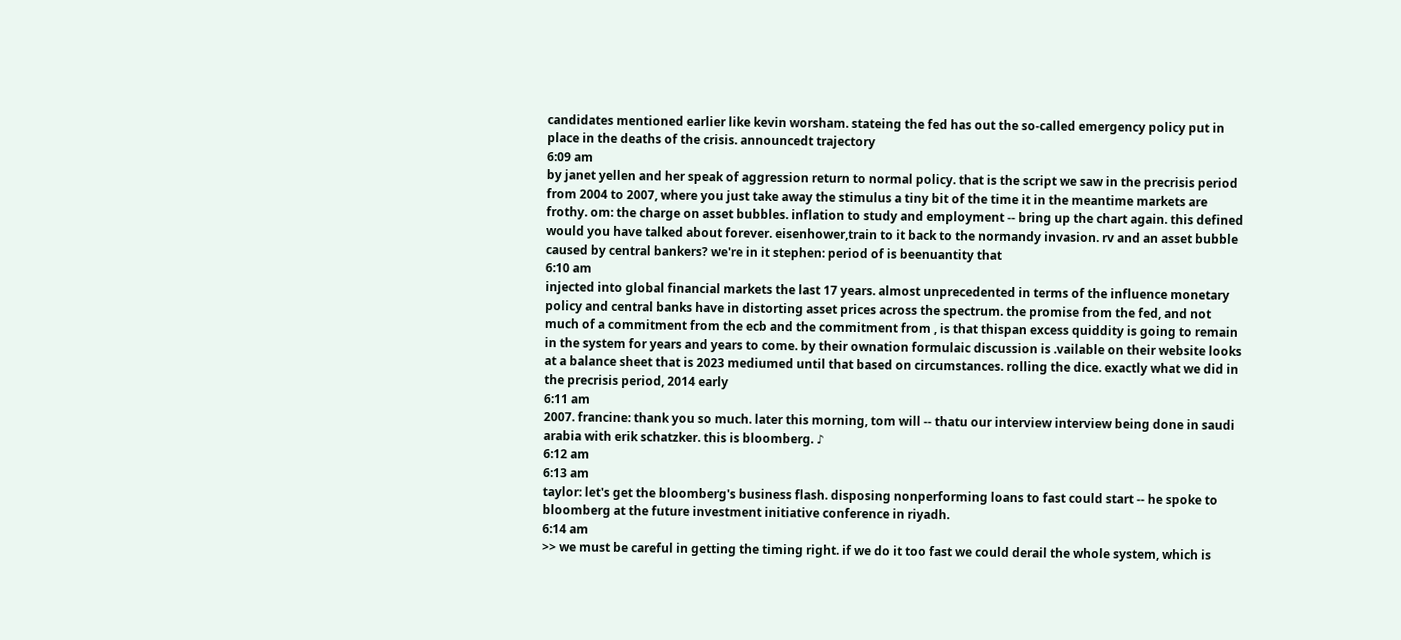candidates mentioned earlier like kevin worsham. stateing the fed has out the so-called emergency policy put in place in the deaths of the crisis. announcedt trajectory
6:09 am
by janet yellen and her speak of aggression return to normal policy. that is the script we saw in the precrisis period from 2004 to 2007, where you just take away the stimulus a tiny bit of the time it in the meantime markets are frothy. om: the charge on asset bubbles. inflation to study and employment -- bring up the chart again. this defined would you have talked about forever. eisenhower,train to it back to the normandy invasion. rv and an asset bubble caused by central bankers? we're in it stephen: period of is beenuantity that
6:10 am
injected into global financial markets the last 17 years. almost unprecedented in terms of the influence monetary policy and central banks have in distorting asset prices across the spectrum. the promise from the fed, and not much of a commitment from the ecb and the commitment from , is that thispan excess quiddity is going to remain in the system for years and years to come. by their ownation formulaic discussion is .vailable on their website looks at a balance sheet that is 2023 mediumed until that based on circumstances. rolling the dice. exactly what we did in the precrisis period, 2014 early
6:11 am
2007. francine: thank you so much. later this morning, tom will -- thatu our interview interview being done in saudi arabia with erik schatzker. this is bloomberg. ♪
6:12 am
6:13 am
taylor: let's get the bloomberg's business flash. disposing nonperforming loans to fast could start -- he spoke to bloomberg at the future investment initiative conference in riyadh.
6:14 am
>> we must be careful in getting the timing right. if we do it too fast we could derail the whole system, which is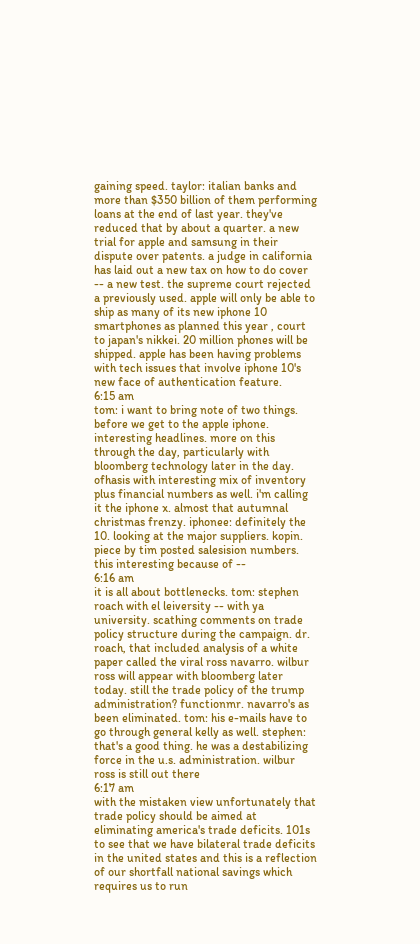gaining speed. taylor: italian banks and more than $350 billion of them performing loans at the end of last year. they've reduced that by about a quarter. a new trial for apple and samsung in their dispute over patents. a judge in california has laid out a new tax on how to do cover -- a new test. the supreme court rejected a previously used. apple will only be able to ship as many of its new iphone 10 smartphones as planned this year , court to japan's nikkei. 20 million phones will be shipped. apple has been having problems with tech issues that involve iphone 10's new face of authentication feature.
6:15 am
tom: i want to bring note of two things. before we get to the apple iphone. interesting headlines. more on this through the day, particularly with bloomberg technology later in the day. ofhasis with interesting mix of inventory plus financial numbers as well. i'm calling it the iphone x. almost that autumnal christmas frenzy. iphonee: definitely the 10. looking at the major suppliers. kopin. piece by tim posted salesision numbers. this interesting because of --
6:16 am
it is all about bottlenecks. tom: stephen roach with el leiversity -- with ya university. scathing comments on trade policy structure during the campaign. dr. roach, that included analysis of a white paper called the viral ross navarro. wilbur ross will appear with bloomberg later today. still the trade policy of the trump administration? functionmr. navarro's as been eliminated. tom: his e-mails have to go through general kelly as well. stephen: that's a good thing. he was a destabilizing force in the u.s. administration. wilbur ross is still out there
6:17 am
with the mistaken view unfortunately that trade policy should be aimed at eliminating america's trade deficits. 101s to see that we have bilateral trade deficits in the united states and this is a reflection of our shortfall national savings which requires us to run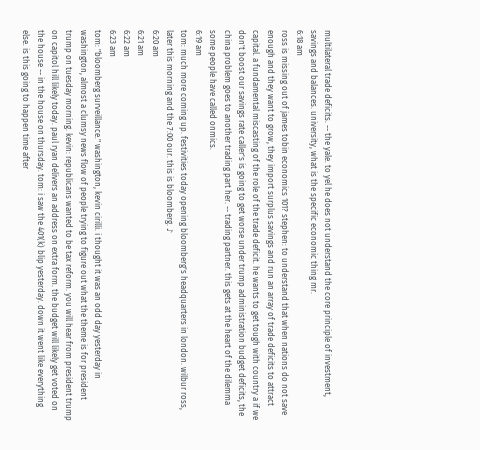multilateral trade deficits. -- the yale. to yel he does not understand the core principle of investment, savings and balances. university, what is the specific economic thing mr.
6:18 am
ross is missing out of james tobin economics 101? stephen: to understand that when nations do not save enough and they want to grow, they import surplus savings and run an array of trade deficits to attract capital. a fundamental miscasting of the role of the trade deficit. he wants to get tough with country a if we don't boost our savings rate caller's is going to get worse under trump administration budget deficits, the china problem goes to another trading part her. -- trading partner. this gets at the heart of the dilemma some people have called onmics.
6:19 am
tom: much more coming up. festivities today opening bloomberg's headquarters in london. wilbur ross, later this morning and the 7:00 our. this is bloomberg. ♪
6:20 am
6:21 am
6:22 am
6:23 am
tom: "bloomberg surveillance." washington, kevin cirilli. i thought it was an odd day yesterday in washington, almost a clumsy news flow of people trying to figure out what the theme is for president trump on tuesday morning. kevin: republicans wanted to be tax reform. you will hear from president trump on capitol hill likely today. paul ryan delivers an address on extra form. the budget will likely get voted on the house -- in the house on thursday. tom: i saw the 401(k) blip yesterday. down it went like everything else. is this going to happen time after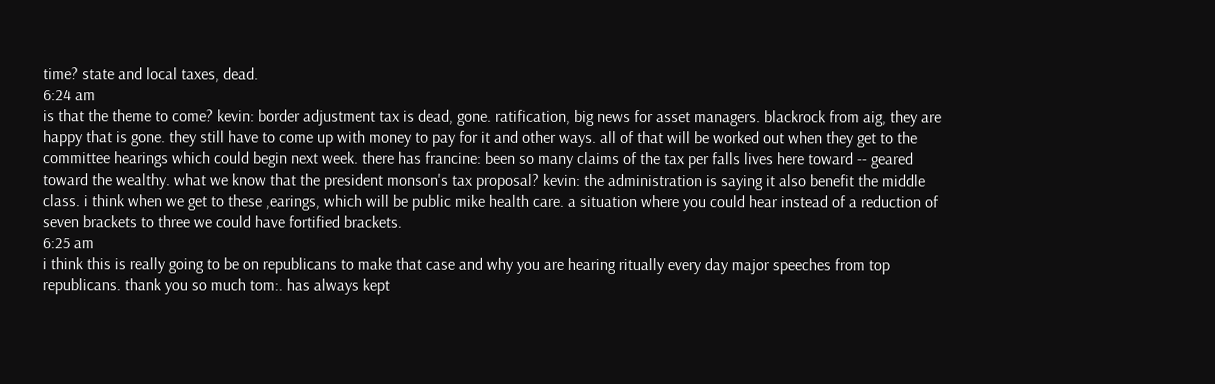time? state and local taxes, dead.
6:24 am
is that the theme to come? kevin: border adjustment tax is dead, gone. ratification, big news for asset managers. blackrock from aig, they are happy that is gone. they still have to come up with money to pay for it and other ways. all of that will be worked out when they get to the committee hearings which could begin next week. there has francine: been so many claims of the tax per falls lives here toward -- geared toward the wealthy. what we know that the president monson's tax proposal? kevin: the administration is saying it also benefit the middle class. i think when we get to these ,earings, which will be public mike health care. a situation where you could hear instead of a reduction of seven brackets to three we could have fortified brackets.
6:25 am
i think this is really going to be on republicans to make that case and why you are hearing ritually every day major speeches from top republicans. thank you so much tom:. has always kept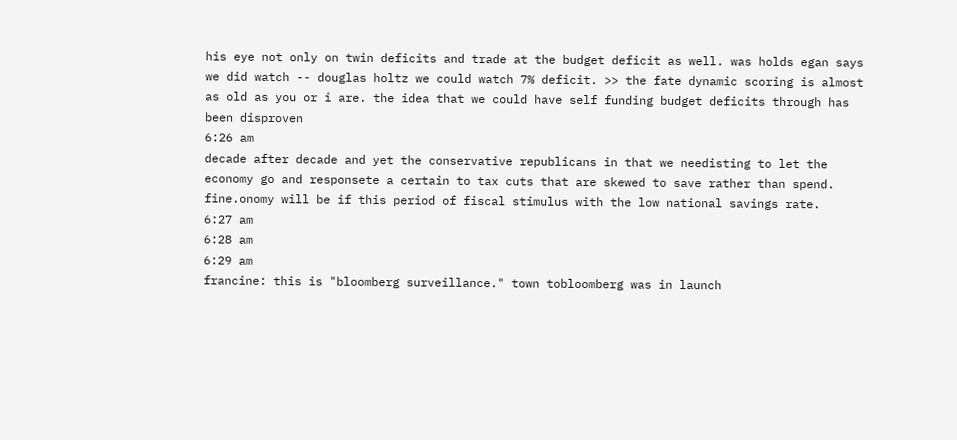his eye not only on twin deficits and trade at the budget deficit as well. was holds egan says we did watch -- douglas holtz we could watch 7% deficit. >> the fate dynamic scoring is almost as old as you or i are. the idea that we could have self funding budget deficits through has been disproven
6:26 am
decade after decade and yet the conservative republicans in that we needisting to let the economy go and responsete a certain to tax cuts that are skewed to save rather than spend. fine.onomy will be if this period of fiscal stimulus with the low national savings rate.
6:27 am
6:28 am
6:29 am
francine: this is "bloomberg surveillance." town tobloomberg was in launch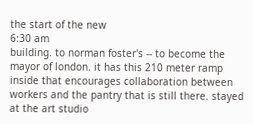the start of the new
6:30 am
building. to norman foster's -- to become the mayor of london. it has this 210 meter ramp inside that encourages collaboration between workers and the pantry that is still there. stayed at the art studio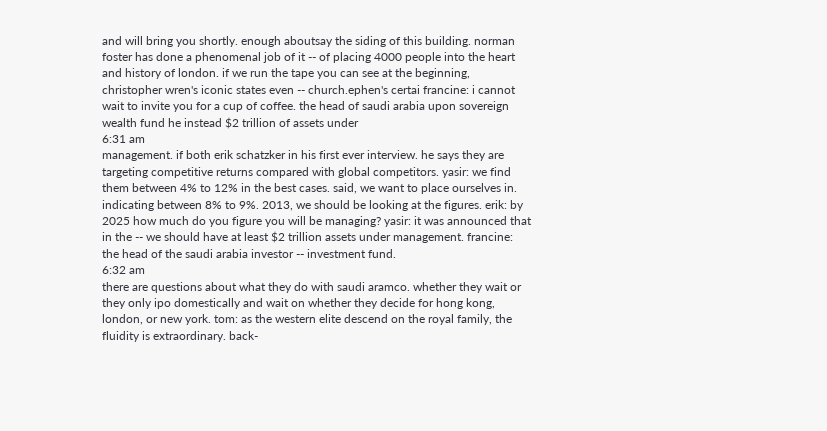and will bring you shortly. enough aboutsay the siding of this building. norman foster has done a phenomenal job of it -- of placing 4000 people into the heart and history of london. if we run the tape you can see at the beginning, christopher wren's iconic states even -- church.ephen's certai francine: i cannot wait to invite you for a cup of coffee. the head of saudi arabia upon sovereign wealth fund he instead $2 trillion of assets under
6:31 am
management. if both erik schatzker in his first ever interview. he says they are targeting competitive returns compared with global competitors. yasir: we find them between 4% to 12% in the best cases. said, we want to place ourselves in. indicating between 8% to 9%. 2013, we should be looking at the figures. erik: by 2025 how much do you figure you will be managing? yasir: it was announced that in the -- we should have at least $2 trillion assets under management. francine: the head of the saudi arabia investor -- investment fund.
6:32 am
there are questions about what they do with saudi aramco. whether they wait or they only ipo domestically and wait on whether they decide for hong kong, london, or new york. tom: as the western elite descend on the royal family, the fluidity is extraordinary. back-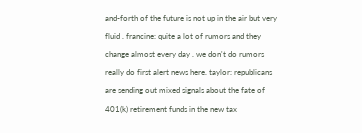and-forth of the future is not up in the air but very fluid . francine: quite a lot of rumors and they change almost every day . we don't do rumors really do first alert news here. taylor: republicans are sending out mixed signals about the fate of 401(k) retirement funds in the new tax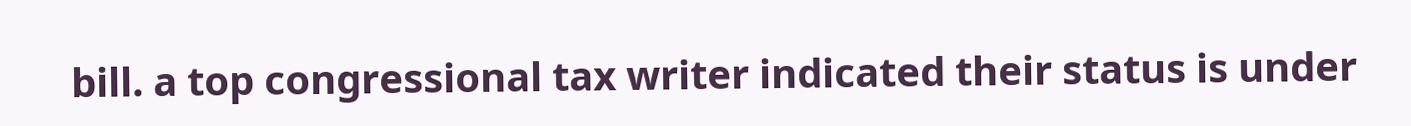bill. a top congressional tax writer indicated their status is under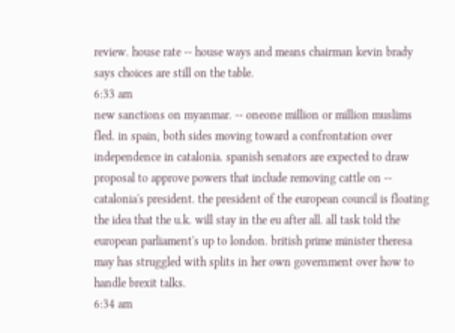review. house rate -- house ways and means chairman kevin brady says choices are still on the table.
6:33 am
new sanctions on myanmar. -- oneone million or million muslims fled. in spain, both sides moving toward a confrontation over independence in catalonia. spanish senators are expected to draw proposal to approve powers that include removing cattle on -- catalonia's president. the president of the european council is floating the idea that the u.k. will stay in the eu after all. all task told the european parliament's up to london. british prime minister theresa may has struggled with splits in her own government over how to handle brexit talks.
6:34 am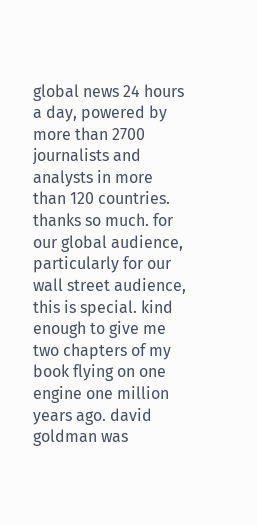global news 24 hours a day, powered by more than 2700 journalists and analysts in more than 120 countries. thanks so much. for our global audience, particularly for our wall street audience, this is special. kind enough to give me two chapters of my book flying on one engine one million years ago. david goldman was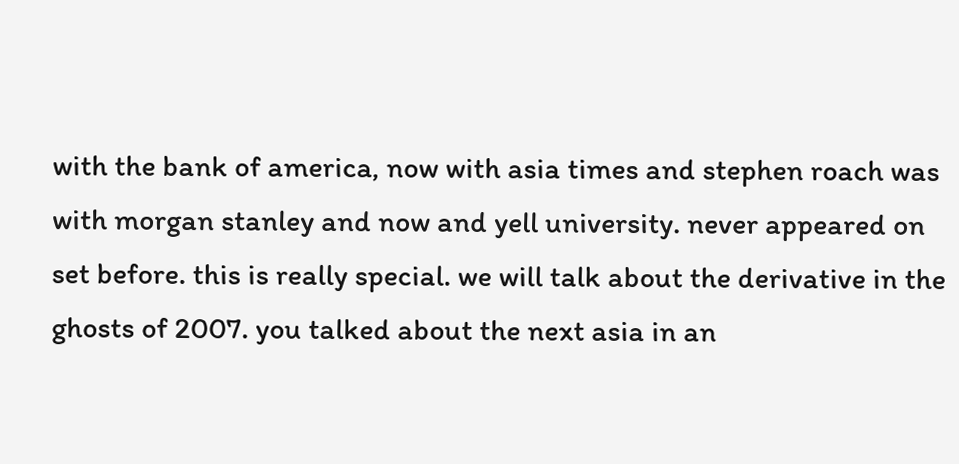with the bank of america, now with asia times and stephen roach was with morgan stanley and now and yell university. never appeared on set before. this is really special. we will talk about the derivative in the ghosts of 2007. you talked about the next asia in an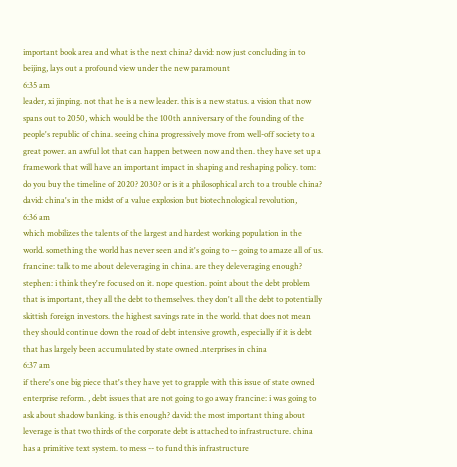important book area and what is the next china? david: now just concluding in to beijing, lays out a profound view under the new paramount
6:35 am
leader, xi jinping. not that he is a new leader. this is a new status. a vision that now spans out to 2050, which would be the 100th anniversary of the founding of the people's republic of china. seeing china progressively move from well-off society to a great power. an awful lot that can happen between now and then. they have set up a framework that will have an important impact in shaping and reshaping policy. tom: do you buy the timeline of 2020? 2030? or is it a philosophical arch to a trouble china? david: china's in the midst of a value explosion but biotechnological revolution,
6:36 am
which mobilizes the talents of the largest and hardest working population in the world. something the world has never seen and it's going to -- going to amaze all of us. francine: talk to me about deleveraging in china. are they deleveraging enough? stephen: i think they're focused on it. nope question. point about the debt problem that is important, they all the debt to themselves. they don't all the debt to potentially skittish foreign investors. the highest savings rate in the world. that does not mean they should continue down the road of debt intensive growth, especially if it is debt that has largely been accumulated by state owned .nterprises in china
6:37 am
if there's one big piece that's they have yet to grapple with this issue of state owned enterprise reform. , debt issues that are not going to go away francine: i was going to ask about shadow banking. is this enough? david: the most important thing about leverage is that two thirds of the corporate debt is attached to infrastructure. china has a primitive text system. to mess -- to fund this infrastructure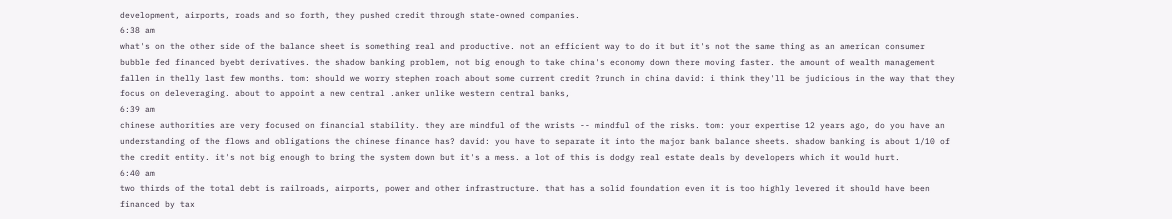development, airports, roads and so forth, they pushed credit through state-owned companies.
6:38 am
what's on the other side of the balance sheet is something real and productive. not an efficient way to do it but it's not the same thing as an american consumer bubble fed financed byebt derivatives. the shadow banking problem, not big enough to take china's economy down there moving faster. the amount of wealth management fallen in thelly last few months. tom: should we worry stephen roach about some current credit ?runch in china david: i think they'll be judicious in the way that they focus on deleveraging. about to appoint a new central .anker unlike western central banks,
6:39 am
chinese authorities are very focused on financial stability. they are mindful of the wrists -- mindful of the risks. tom: your expertise 12 years ago, do you have an understanding of the flows and obligations the chinese finance has? david: you have to separate it into the major bank balance sheets. shadow banking is about 1/10 of the credit entity. it's not big enough to bring the system down but it's a mess. a lot of this is dodgy real estate deals by developers which it would hurt.
6:40 am
two thirds of the total debt is railroads, airports, power and other infrastructure. that has a solid foundation even it is too highly levered it should have been financed by tax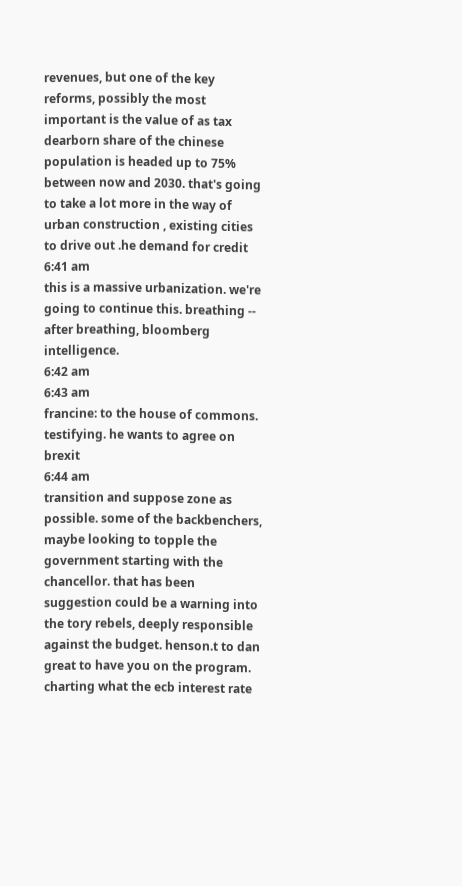revenues, but one of the key reforms, possibly the most important is the value of as tax dearborn share of the chinese population is headed up to 75% between now and 2030. that's going to take a lot more in the way of urban construction , existing cities to drive out .he demand for credit
6:41 am
this is a massive urbanization. we're going to continue this. breathing -- after breathing, bloomberg intelligence.
6:42 am
6:43 am
francine: to the house of commons. testifying. he wants to agree on brexit
6:44 am
transition and suppose zone as possible. some of the backbenchers, maybe looking to topple the government starting with the chancellor. that has been suggestion could be a warning into the tory rebels, deeply responsible against the budget. henson.t to dan great to have you on the program. charting what the ecb interest rate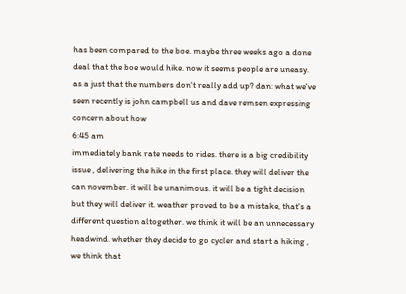has been compared to the boe. maybe three weeks ago a done deal that the boe would hike. now it seems people are uneasy. as a just that the numbers don't really add up? dan: what we've seen recently is john campbell us and dave remsen expressing concern about how
6:45 am
immediately bank rate needs to rides. there is a big credibility issue , delivering the hike in the first place. they will deliver the can november. it will be unanimous. it will be a tight decision but they will deliver it. weather proved to be a mistake, that's a different question altogether. we think it will be an unnecessary headwind. whether they decide to go cycler and start a hiking , we think that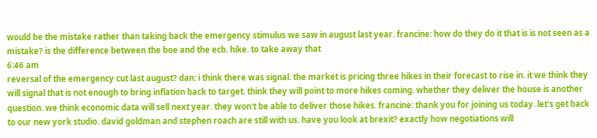would be the mistake rather than taking back the emergency stimulus we saw in august last year. francine: how do they do it that is is not seen as a mistake? is the difference between the boe and the ecb. hike. to take away that
6:46 am
reversal of the emergency cut last august? dan: i think there was signal. the market is pricing three hikes in their forecast to rise in. it we think they will signal that is not enough to bring inflation back to target. think they will point to more hikes coming. whether they deliver the house is another question. we think economic data will sell next year. they won't be able to deliver those hikes. francine: thank you for joining us today. let's get back to our new york studio. david goldman and stephen roach are still with us. have you look at brexit? exactly how negotiations will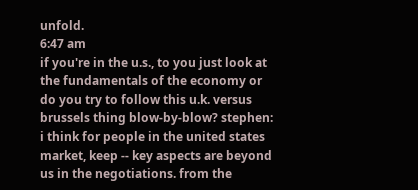unfold.
6:47 am
if you're in the u.s., to you just look at the fundamentals of the economy or do you try to follow this u.k. versus brussels thing blow-by-blow? stephen: i think for people in the united states market, keep -- key aspects are beyond us in the negotiations. from the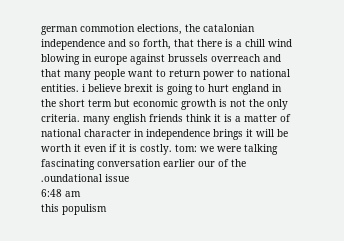german commotion elections, the catalonian independence and so forth, that there is a chill wind blowing in europe against brussels overreach and that many people want to return power to national entities. i believe brexit is going to hurt england in the short term but economic growth is not the only criteria. many english friends think it is a matter of national character in independence brings it will be worth it even if it is costly. tom: we were talking fascinating conversation earlier our of the .oundational issue
6:48 am
this populism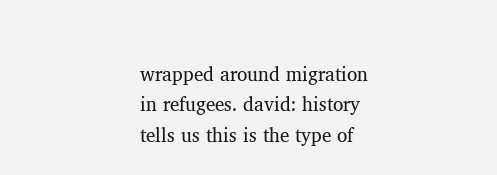wrapped around migration in refugees. david: history tells us this is the type of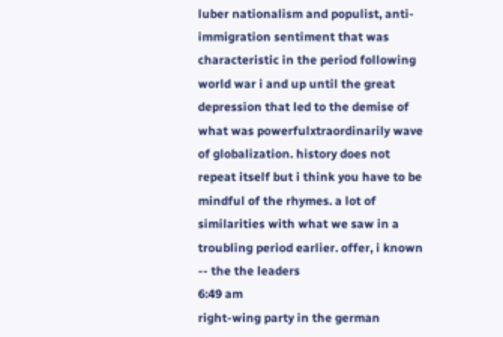luber nationalism and populist, anti-immigration sentiment that was characteristic in the period following world war i and up until the great depression that led to the demise of what was powerfulxtraordinarily wave of globalization. history does not repeat itself but i think you have to be mindful of the rhymes. a lot of similarities with what we saw in a troubling period earlier. offer, i known -- the the leaders
6:49 am
right-wing party in the german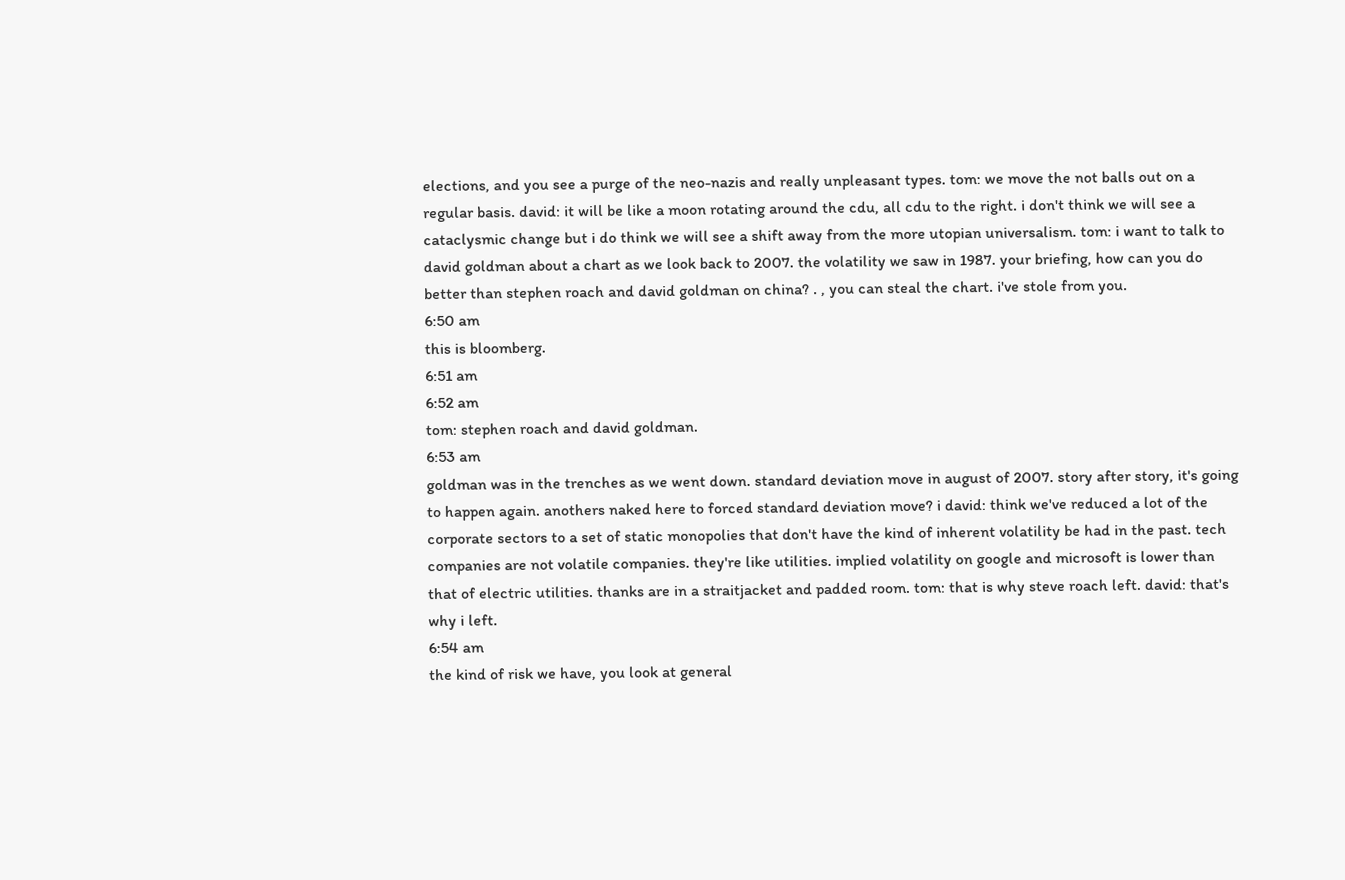elections, and you see a purge of the neo-nazis and really unpleasant types. tom: we move the not balls out on a regular basis. david: it will be like a moon rotating around the cdu, all cdu to the right. i don't think we will see a cataclysmic change but i do think we will see a shift away from the more utopian universalism. tom: i want to talk to david goldman about a chart as we look back to 2007. the volatility we saw in 1987. your briefing, how can you do better than stephen roach and david goldman on china? . , you can steal the chart. i've stole from you.
6:50 am
this is bloomberg.
6:51 am
6:52 am
tom: stephen roach and david goldman.
6:53 am
goldman was in the trenches as we went down. standard deviation move in august of 2007. story after story, it's going to happen again. anothers naked here to forced standard deviation move? i david: think we've reduced a lot of the corporate sectors to a set of static monopolies that don't have the kind of inherent volatility be had in the past. tech companies are not volatile companies. they're like utilities. implied volatility on google and microsoft is lower than that of electric utilities. thanks are in a straitjacket and padded room. tom: that is why steve roach left. david: that's why i left.
6:54 am
the kind of risk we have, you look at general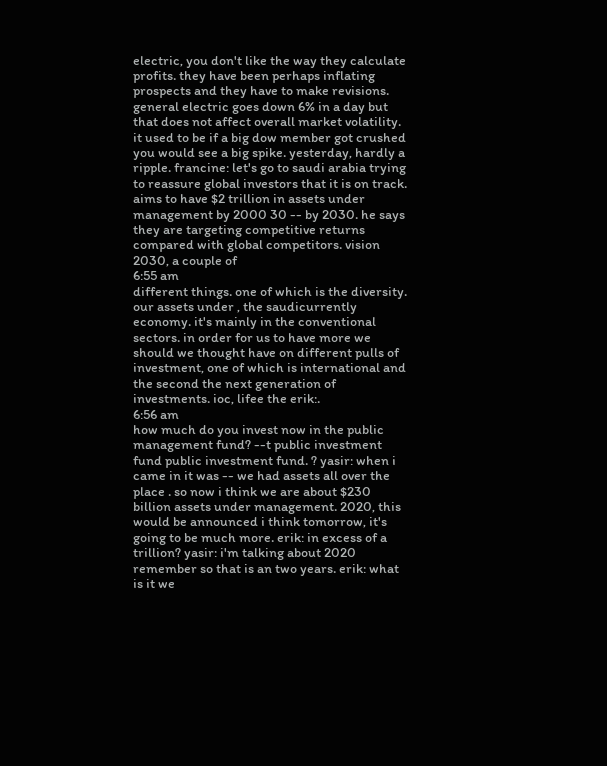electric, you don't like the way they calculate profits. they have been perhaps inflating prospects and they have to make revisions. general electric goes down 6% in a day but that does not affect overall market volatility. it used to be if a big dow member got crushed you would see a big spike. yesterday, hardly a ripple. francine: let's go to saudi arabia trying to reassure global investors that it is on track. aims to have $2 trillion in assets under management by 2000 30 -- by 2030. he says they are targeting competitive returns compared with global competitors. vision 2030, a couple of
6:55 am
different things. one of which is the diversity. our assets under , the saudicurrently economy. it's mainly in the conventional sectors. in order for us to have more we should we thought have on different pulls of investment, one of which is international and the second the next generation of investments. ioc, lifee the erik:.
6:56 am
how much do you invest now in the public management fund? --t public investment fund public investment fund. ? yasir: when i came in it was -- we had assets all over the place . so now i think we are about $230 billion assets under management. 2020, this would be announced i think tomorrow, it's going to be much more. erik: in excess of a trillion? yasir: i'm talking about 2020 remember so that is an two years. erik: what is it we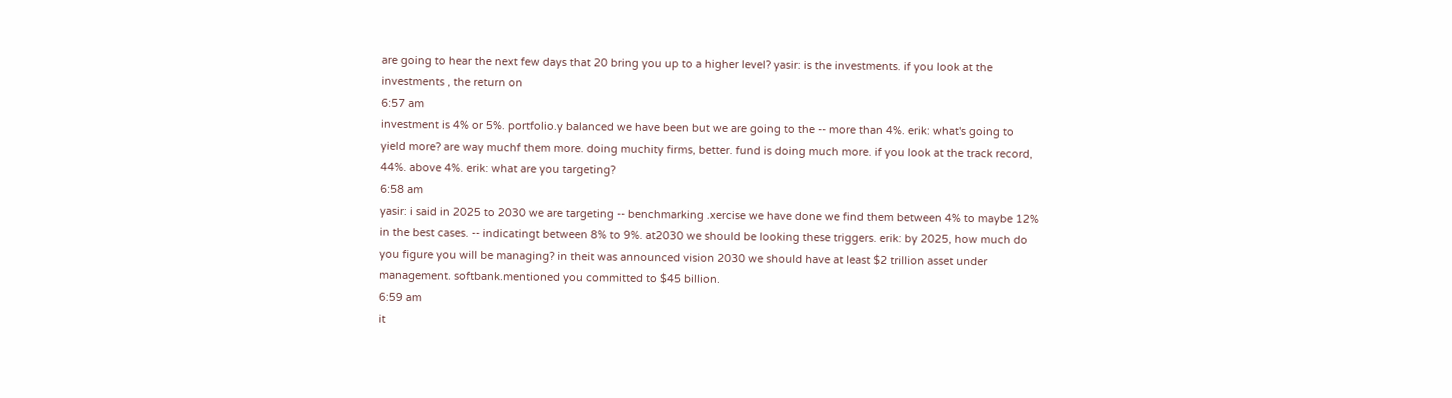are going to hear the next few days that 20 bring you up to a higher level? yasir: is the investments. if you look at the investments , the return on
6:57 am
investment is 4% or 5%. portfolio.y balanced we have been but we are going to the -- more than 4%. erik: what's going to yield more? are way muchf them more. doing muchity firms, better. fund is doing much more. if you look at the track record, 44%. above 4%. erik: what are you targeting?
6:58 am
yasir: i said in 2025 to 2030 we are targeting -- benchmarking .xercise we have done we find them between 4% to maybe 12% in the best cases. -- indicatingt between 8% to 9%. at2030 we should be looking these triggers. erik: by 2025, how much do you figure you will be managing? in theit was announced vision 2030 we should have at least $2 trillion asset under management. softbank.mentioned you committed to $45 billion.
6:59 am
it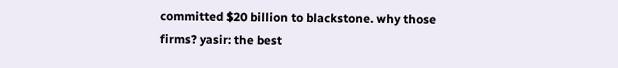committed $20 billion to blackstone. why those firms? yasir: the best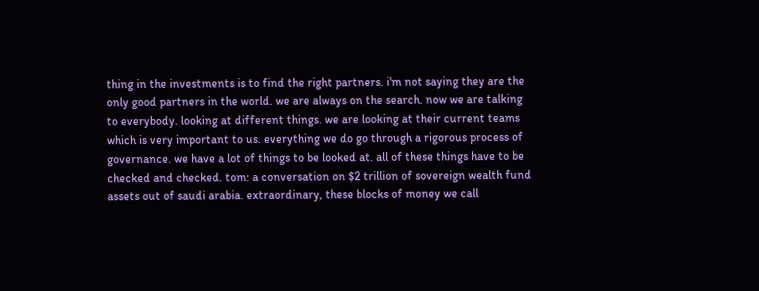thing in the investments is to find the right partners. i'm not saying they are the only good partners in the world. we are always on the search. now we are talking to everybody. looking at different things. we are looking at their current teams which is very important to us. everything we do go through a rigorous process of governance. we have a lot of things to be looked at. all of these things have to be checked and checked. tom: a conversation on $2 trillion of sovereign wealth fund assets out of saudi arabia. extraordinary, these blocks of money we call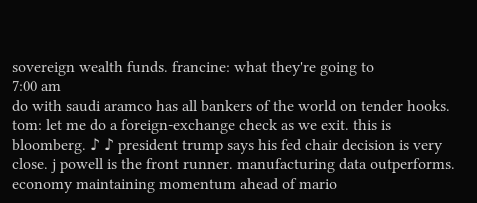sovereign wealth funds. francine: what they're going to
7:00 am
do with saudi aramco has all bankers of the world on tender hooks. tom: let me do a foreign-exchange check as we exit. this is bloomberg. ♪ ♪ president trump says his fed chair decision is very close. j powell is the front runner. manufacturing data outperforms. economy maintaining momentum ahead of mario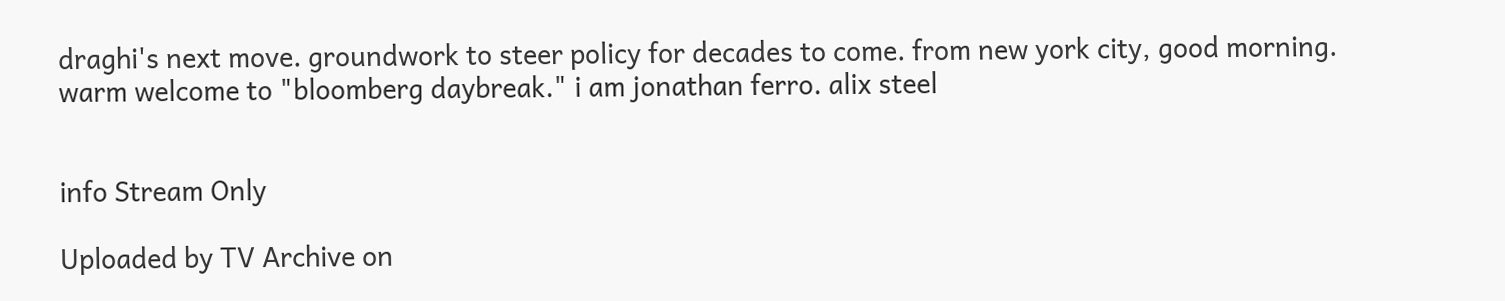draghi's next move. groundwork to steer policy for decades to come. from new york city, good morning. warm welcome to "bloomberg daybreak." i am jonathan ferro. alix steel


info Stream Only

Uploaded by TV Archive on